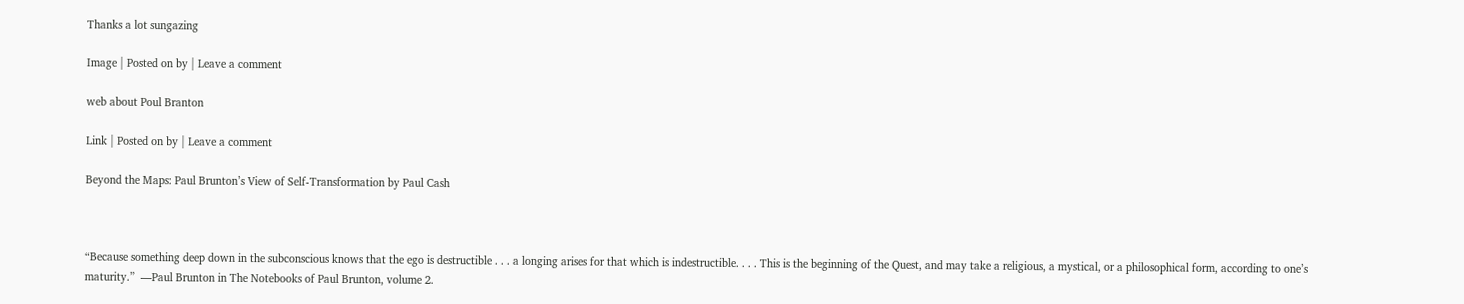Thanks a lot sungazing

Image | Posted on by | Leave a comment

web about Poul Branton

Link | Posted on by | Leave a comment

Beyond the Maps: Paul Brunton’s View of Self-Transformation by Paul Cash



“Because something deep down in the subconscious knows that the ego is destructible . . . a longing arises for that which is indestructible. . . . This is the beginning of the Quest, and may take a religious, a mystical, or a philosophical form, according to one’s maturity.”  —Paul Brunton in The Notebooks of Paul Brunton, volume 2.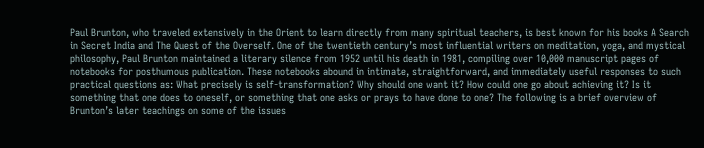Paul Brunton, who traveled extensively in the Orient to learn directly from many spiritual teachers, is best known for his books A Search in Secret India and The Quest of the Overself. One of the twentieth century’s most influential writers on meditation, yoga, and mystical philosophy, Paul Brunton maintained a literary silence from 1952 until his death in 1981, compiling over 10,000 manuscript pages of notebooks for posthumous publication. These notebooks abound in intimate, straightforward, and immediately useful responses to such practical questions as: What precisely is self-transformation? Why should one want it? How could one go about achieving it? Is it something that one does to oneself, or something that one asks or prays to have done to one? The following is a brief overview of Brunton’s later teachings on some of the issues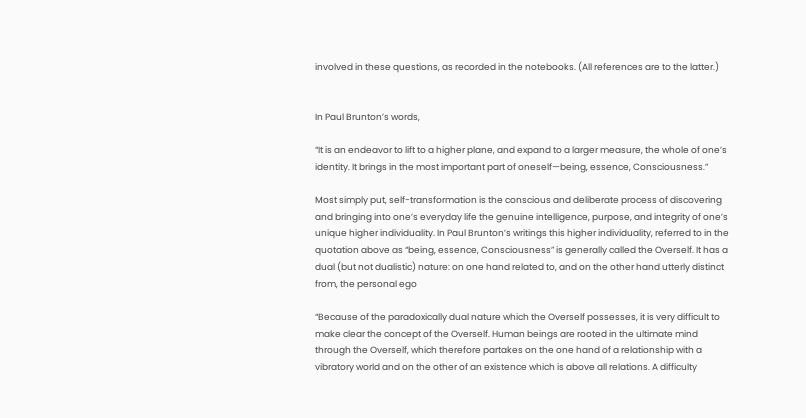involved in these questions, as recorded in the notebooks. (All references are to the latter.)


In Paul Brunton’s words,

“It is an endeavor to lift to a higher plane, and expand to a larger measure, the whole of one’s identity. It brings in the most important part of oneself—being, essence, Consciousness.”

Most simply put, self-transformation is the conscious and deliberate process of discovering and bringing into one’s everyday life the genuine intelligence, purpose, and integrity of one’s unique higher individuality. In Paul Brunton’s writings this higher individuality, referred to in the quotation above as “being, essence, Consciousness” is generally called the Overself. It has a dual (but not dualistic) nature: on one hand related to, and on the other hand utterly distinct from, the personal ego

“Because of the paradoxically dual nature which the Overself possesses, it is very difficult to make clear the concept of the Overself. Human beings are rooted in the ultimate mind through the Overself, which therefore partakes on the one hand of a relationship with a vibratory world and on the other of an existence which is above all relations. A difficulty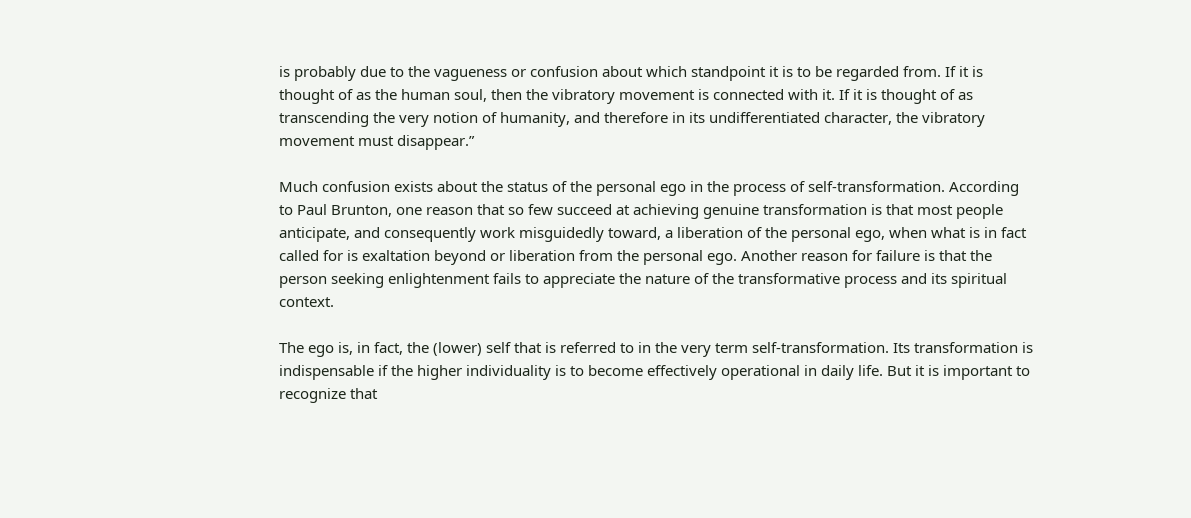is probably due to the vagueness or confusion about which standpoint it is to be regarded from. If it is thought of as the human soul, then the vibratory movement is connected with it. If it is thought of as transcending the very notion of humanity, and therefore in its undifferentiated character, the vibratory movement must disappear.”

Much confusion exists about the status of the personal ego in the process of self-transformation. According to Paul Brunton, one reason that so few succeed at achieving genuine transformation is that most people anticipate, and consequently work misguidedly toward, a liberation of the personal ego, when what is in fact called for is exaltation beyond or liberation from the personal ego. Another reason for failure is that the person seeking enlightenment fails to appreciate the nature of the transformative process and its spiritual context.

The ego is, in fact, the (lower) self that is referred to in the very term self-transformation. Its transformation is indispensable if the higher individuality is to become effectively operational in daily life. But it is important to recognize that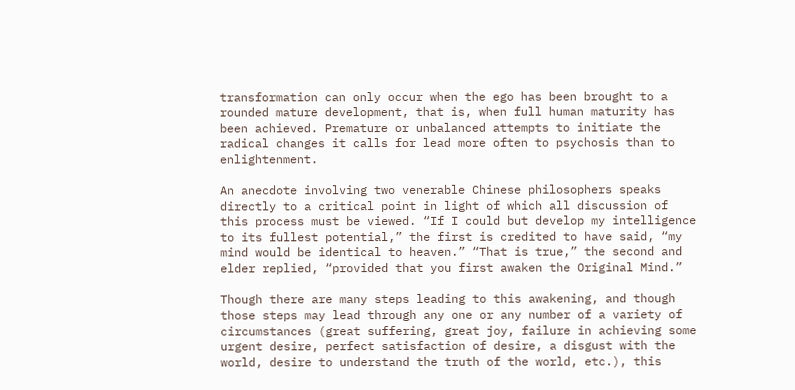transformation can only occur when the ego has been brought to a rounded mature development, that is, when full human maturity has been achieved. Premature or unbalanced attempts to initiate the radical changes it calls for lead more often to psychosis than to enlightenment.

An anecdote involving two venerable Chinese philosophers speaks directly to a critical point in light of which all discussion of this process must be viewed. “If I could but develop my intelligence to its fullest potential,” the first is credited to have said, “my mind would be identical to heaven.” “That is true,” the second and elder replied, “provided that you first awaken the Original Mind.”

Though there are many steps leading to this awakening, and though those steps may lead through any one or any number of a variety of circumstances (great suffering, great joy, failure in achieving some urgent desire, perfect satisfaction of desire, a disgust with the world, desire to understand the truth of the world, etc.), this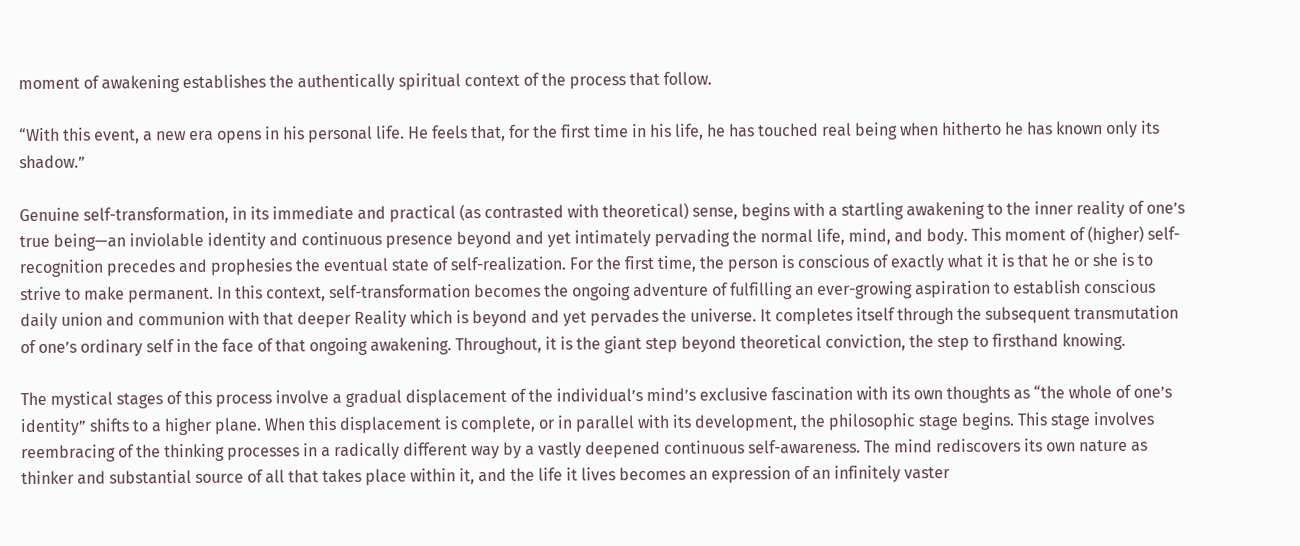moment of awakening establishes the authentically spiritual context of the process that follow.

“With this event, a new era opens in his personal life. He feels that, for the first time in his life, he has touched real being when hitherto he has known only its shadow.”

Genuine self-transformation, in its immediate and practical (as contrasted with theoretical) sense, begins with a startling awakening to the inner reality of one’s true being—an inviolable identity and continuous presence beyond and yet intimately pervading the normal life, mind, and body. This moment of (higher) self-recognition precedes and prophesies the eventual state of self-realization. For the first time, the person is conscious of exactly what it is that he or she is to strive to make permanent. In this context, self-transformation becomes the ongoing adventure of fulfilling an ever-growing aspiration to establish conscious daily union and communion with that deeper Reality which is beyond and yet pervades the universe. It completes itself through the subsequent transmutation of one’s ordinary self in the face of that ongoing awakening. Throughout, it is the giant step beyond theoretical conviction, the step to firsthand knowing.

The mystical stages of this process involve a gradual displacement of the individual’s mind’s exclusive fascination with its own thoughts as “the whole of one’s identity” shifts to a higher plane. When this displacement is complete, or in parallel with its development, the philosophic stage begins. This stage involves reembracing of the thinking processes in a radically different way by a vastly deepened continuous self-awareness. The mind rediscovers its own nature as thinker and substantial source of all that takes place within it, and the life it lives becomes an expression of an infinitely vaster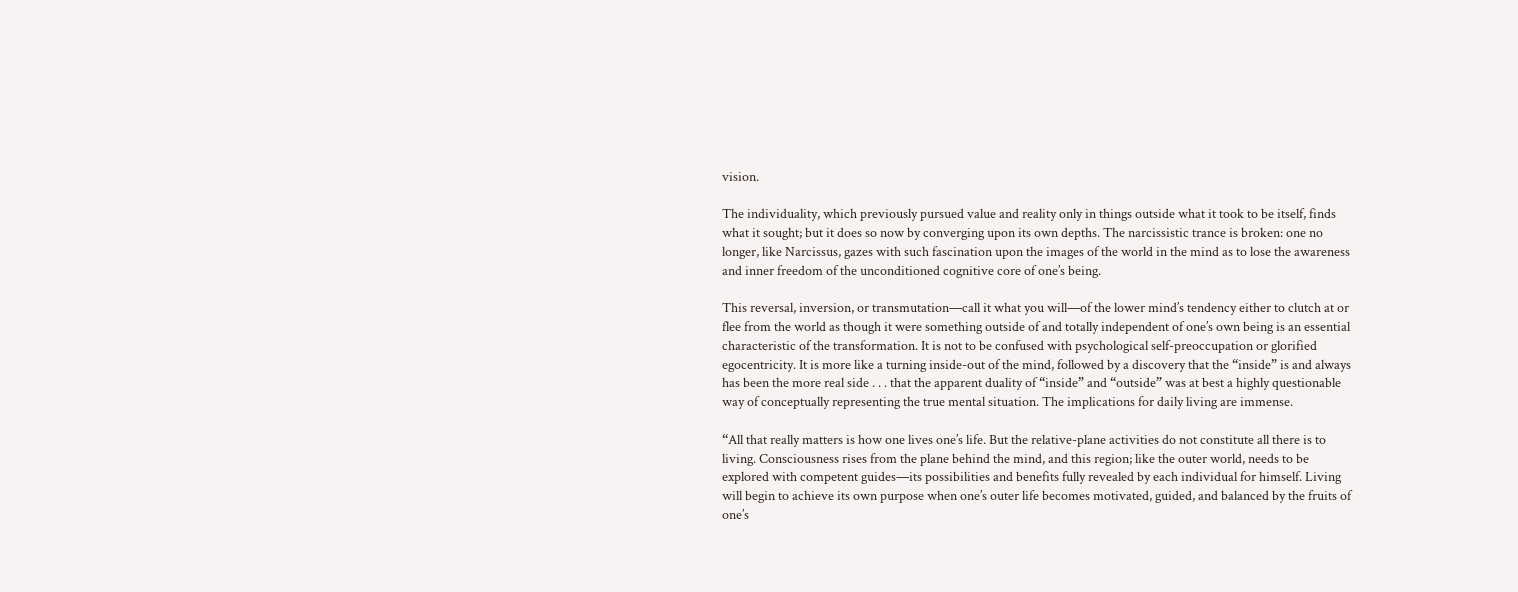vision.

The individuality, which previously pursued value and reality only in things outside what it took to be itself, finds what it sought; but it does so now by converging upon its own depths. The narcissistic trance is broken: one no longer, like Narcissus, gazes with such fascination upon the images of the world in the mind as to lose the awareness and inner freedom of the unconditioned cognitive core of one’s being.

This reversal, inversion, or transmutation—call it what you will—of the lower mind’s tendency either to clutch at or flee from the world as though it were something outside of and totally independent of one’s own being is an essential characteristic of the transformation. It is not to be confused with psychological self-preoccupation or glorified egocentricity. It is more like a turning inside-out of the mind, followed by a discovery that the “inside” is and always has been the more real side . . . that the apparent duality of “inside” and “outside” was at best a highly questionable way of conceptually representing the true mental situation. The implications for daily living are immense.

“All that really matters is how one lives one’s life. But the relative-plane activities do not constitute all there is to living. Consciousness rises from the plane behind the mind, and this region; like the outer world, needs to be explored with competent guides—its possibilities and benefits fully revealed by each individual for himself. Living will begin to achieve its own purpose when one’s outer life becomes motivated, guided, and balanced by the fruits of one’s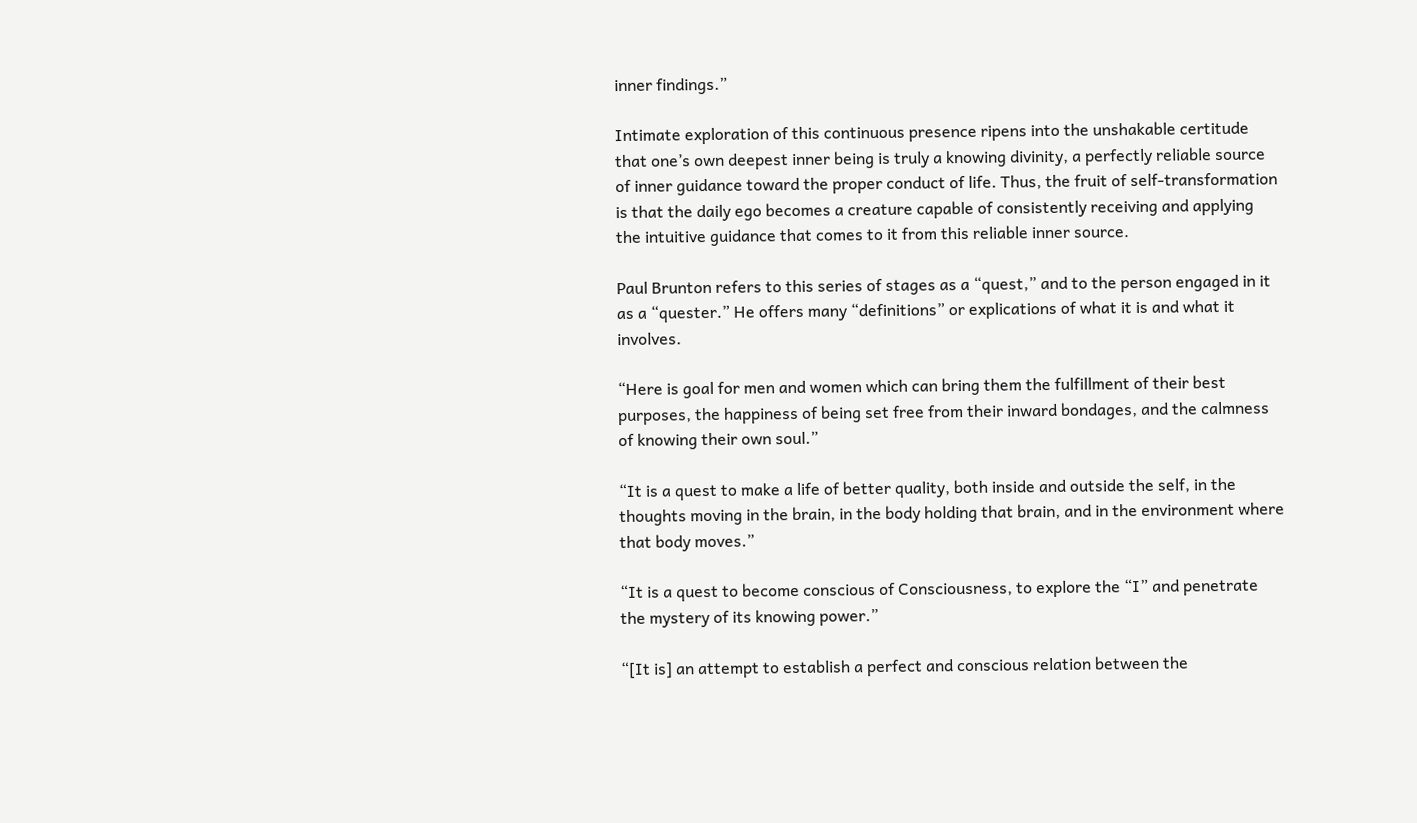inner findings.”

Intimate exploration of this continuous presence ripens into the unshakable certitude that one’s own deepest inner being is truly a knowing divinity, a perfectly reliable source of inner guidance toward the proper conduct of life. Thus, the fruit of self-transformation is that the daily ego becomes a creature capable of consistently receiving and applying the intuitive guidance that comes to it from this reliable inner source.

Paul Brunton refers to this series of stages as a “quest,” and to the person engaged in it as a “quester.” He offers many “definitions” or explications of what it is and what it involves.

“Here is goal for men and women which can bring them the fulfillment of their best purposes, the happiness of being set free from their inward bondages, and the calmness of knowing their own soul.”

“It is a quest to make a life of better quality, both inside and outside the self, in the thoughts moving in the brain, in the body holding that brain, and in the environment where that body moves.”

“It is a quest to become conscious of Consciousness, to explore the “I” and penetrate the mystery of its knowing power.”

“[It is] an attempt to establish a perfect and conscious relation between the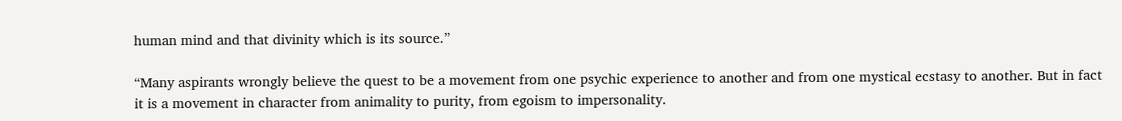human mind and that divinity which is its source.”

“Many aspirants wrongly believe the quest to be a movement from one psychic experience to another and from one mystical ecstasy to another. But in fact it is a movement in character from animality to purity, from egoism to impersonality.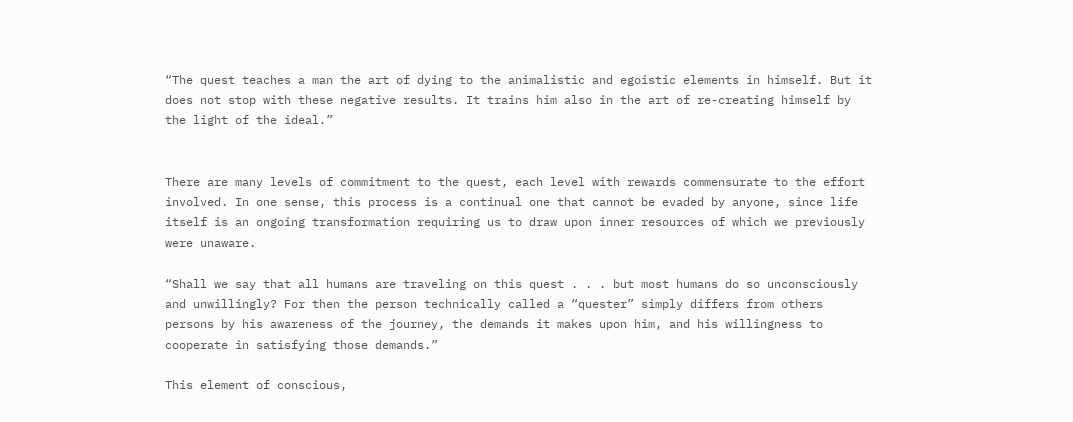“The quest teaches a man the art of dying to the animalistic and egoistic elements in himself. But it does not stop with these negative results. It trains him also in the art of re-creating himself by the light of the ideal.”


There are many levels of commitment to the quest, each level with rewards commensurate to the effort involved. In one sense, this process is a continual one that cannot be evaded by anyone, since life itself is an ongoing transformation requiring us to draw upon inner resources of which we previously were unaware.

“Shall we say that all humans are traveling on this quest . . . but most humans do so unconsciously and unwillingly? For then the person technically called a “quester” simply differs from others persons by his awareness of the journey, the demands it makes upon him, and his willingness to cooperate in satisfying those demands.”

This element of conscious,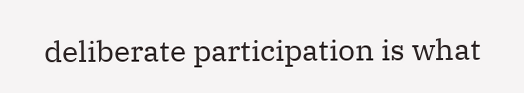deliberate participation is what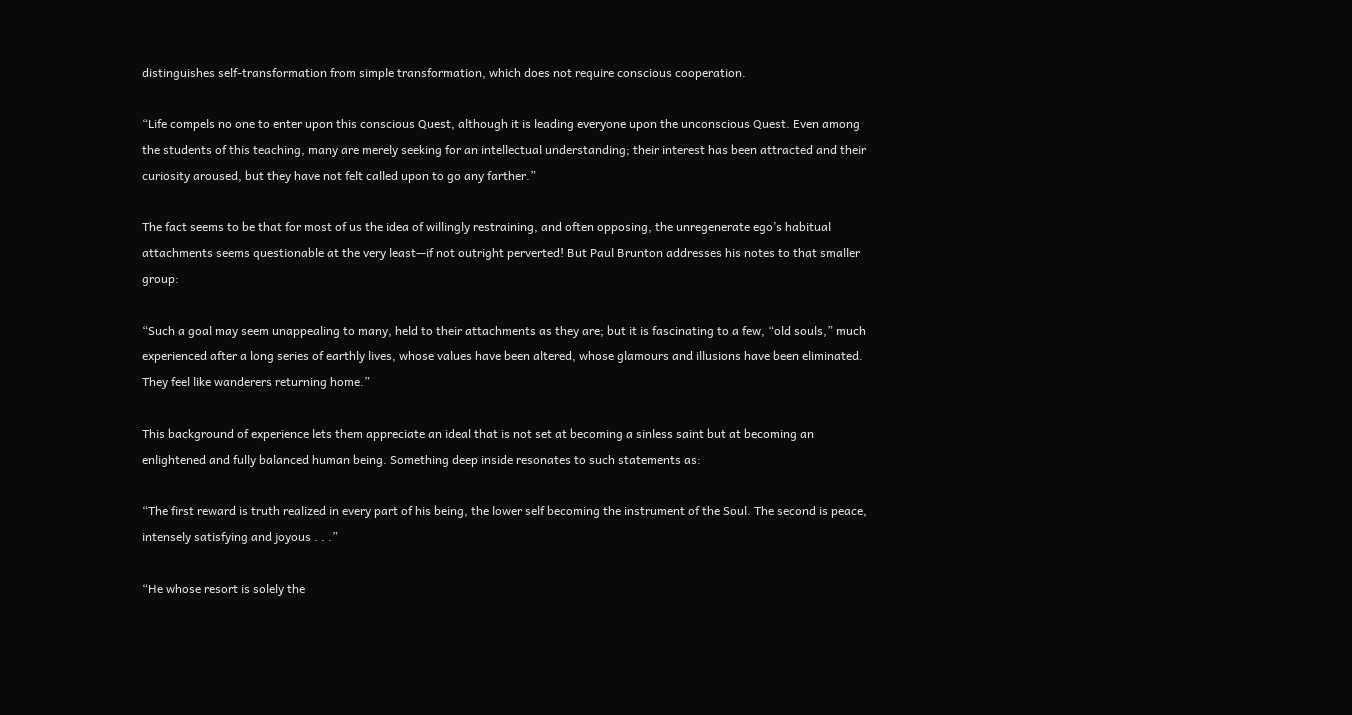distinguishes self-transformation from simple transformation, which does not require conscious cooperation.

“Life compels no one to enter upon this conscious Quest, although it is leading everyone upon the unconscious Quest. Even among the students of this teaching, many are merely seeking for an intellectual understanding; their interest has been attracted and their curiosity aroused, but they have not felt called upon to go any farther.”

The fact seems to be that for most of us the idea of willingly restraining, and often opposing, the unregenerate ego’s habitual attachments seems questionable at the very least—if not outright perverted! But Paul Brunton addresses his notes to that smaller group:

“Such a goal may seem unappealing to many, held to their attachments as they are; but it is fascinating to a few, “old souls,” much experienced after a long series of earthly lives, whose values have been altered, whose glamours and illusions have been eliminated. They feel like wanderers returning home.”

This background of experience lets them appreciate an ideal that is not set at becoming a sinless saint but at becoming an enlightened and fully balanced human being. Something deep inside resonates to such statements as:

“The first reward is truth realized in every part of his being, the lower self becoming the instrument of the Soul. The second is peace, intensely satisfying and joyous . . .”

“He whose resort is solely the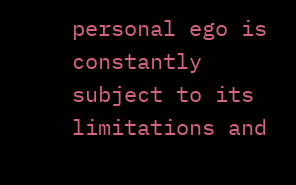personal ego is constantly subject to its limitations and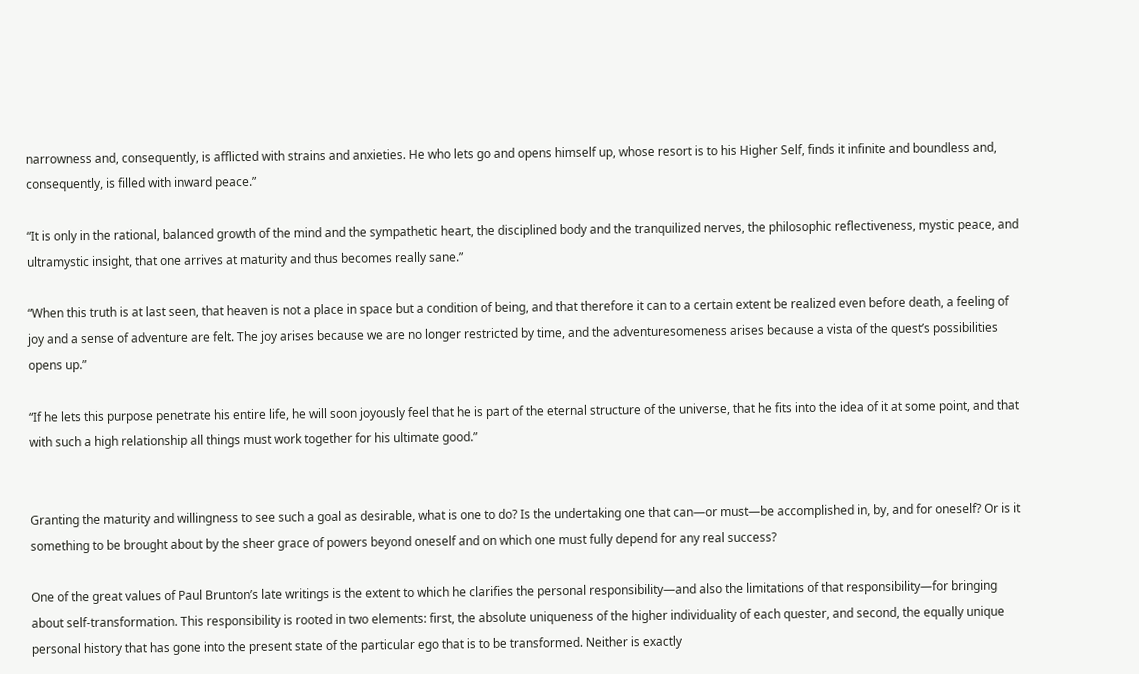narrowness and, consequently, is afflicted with strains and anxieties. He who lets go and opens himself up, whose resort is to his Higher Self, finds it infinite and boundless and, consequently, is filled with inward peace.”

“It is only in the rational, balanced growth of the mind and the sympathetic heart, the disciplined body and the tranquilized nerves, the philosophic reflectiveness, mystic peace, and ultramystic insight, that one arrives at maturity and thus becomes really sane.”

“When this truth is at last seen, that heaven is not a place in space but a condition of being, and that therefore it can to a certain extent be realized even before death, a feeling of joy and a sense of adventure are felt. The joy arises because we are no longer restricted by time, and the adventuresomeness arises because a vista of the quest’s possibilities opens up.”

“If he lets this purpose penetrate his entire life, he will soon joyously feel that he is part of the eternal structure of the universe, that he fits into the idea of it at some point, and that with such a high relationship all things must work together for his ultimate good.”


Granting the maturity and willingness to see such a goal as desirable, what is one to do? Is the undertaking one that can—or must—be accomplished in, by, and for oneself? Or is it something to be brought about by the sheer grace of powers beyond oneself and on which one must fully depend for any real success?

One of the great values of Paul Brunton’s late writings is the extent to which he clarifies the personal responsibility—and also the limitations of that responsibility—for bringing about self-transformation. This responsibility is rooted in two elements: first, the absolute uniqueness of the higher individuality of each quester, and second, the equally unique personal history that has gone into the present state of the particular ego that is to be transformed. Neither is exactly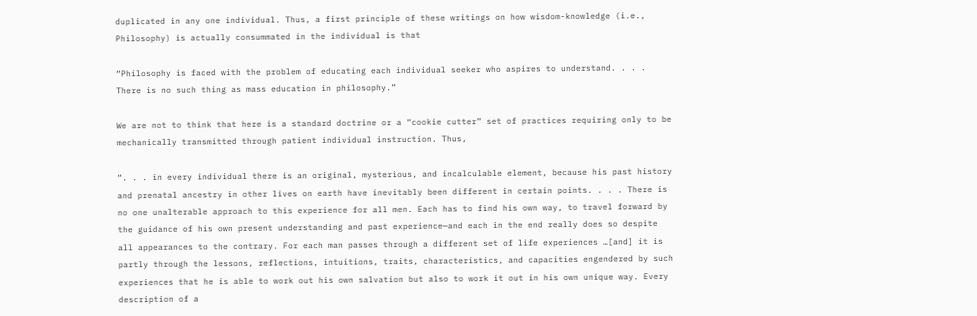duplicated in any one individual. Thus, a first principle of these writings on how wisdom-knowledge (i.e., Philosophy) is actually consummated in the individual is that

“Philosophy is faced with the problem of educating each individual seeker who aspires to understand. . . . There is no such thing as mass education in philosophy.”

We are not to think that here is a standard doctrine or a “cookie cutter” set of practices requiring only to be mechanically transmitted through patient individual instruction. Thus,

“. . . in every individual there is an original, mysterious, and incalculable element, because his past history and prenatal ancestry in other lives on earth have inevitably been different in certain points. . . . There is no one unalterable approach to this experience for all men. Each has to find his own way, to travel forward by the guidance of his own present understanding and past experience—and each in the end really does so despite all appearances to the contrary. For each man passes through a different set of life experiences …[and] it is partly through the lessons, reflections, intuitions, traits, characteristics, and capacities engendered by such experiences that he is able to work out his own salvation but also to work it out in his own unique way. Every description of a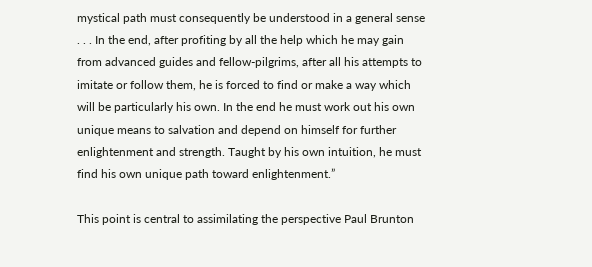mystical path must consequently be understood in a general sense . . . In the end, after profiting by all the help which he may gain from advanced guides and fellow-pilgrims, after all his attempts to imitate or follow them, he is forced to find or make a way which will be particularly his own. In the end he must work out his own unique means to salvation and depend on himself for further enlightenment and strength. Taught by his own intuition, he must find his own unique path toward enlightenment.”

This point is central to assimilating the perspective Paul Brunton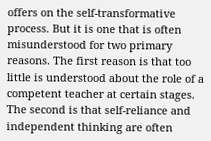offers on the self-transformative process. But it is one that is often misunderstood for two primary reasons. The first reason is that too little is understood about the role of a competent teacher at certain stages. The second is that self-reliance and independent thinking are often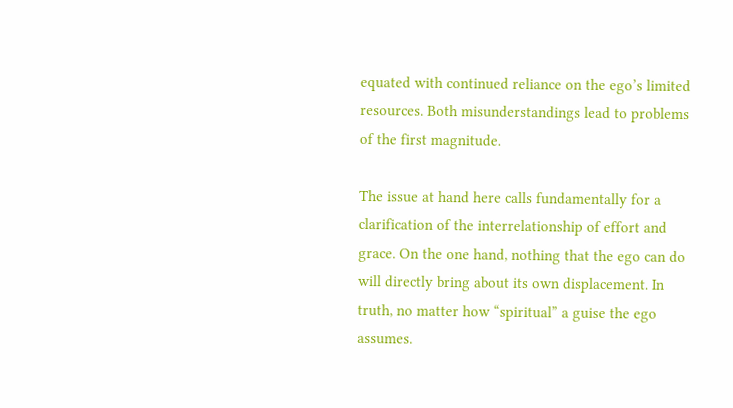equated with continued reliance on the ego’s limited resources. Both misunderstandings lead to problems of the first magnitude.

The issue at hand here calls fundamentally for a clarification of the interrelationship of effort and grace. On the one hand, nothing that the ego can do will directly bring about its own displacement. In truth, no matter how “spiritual” a guise the ego assumes.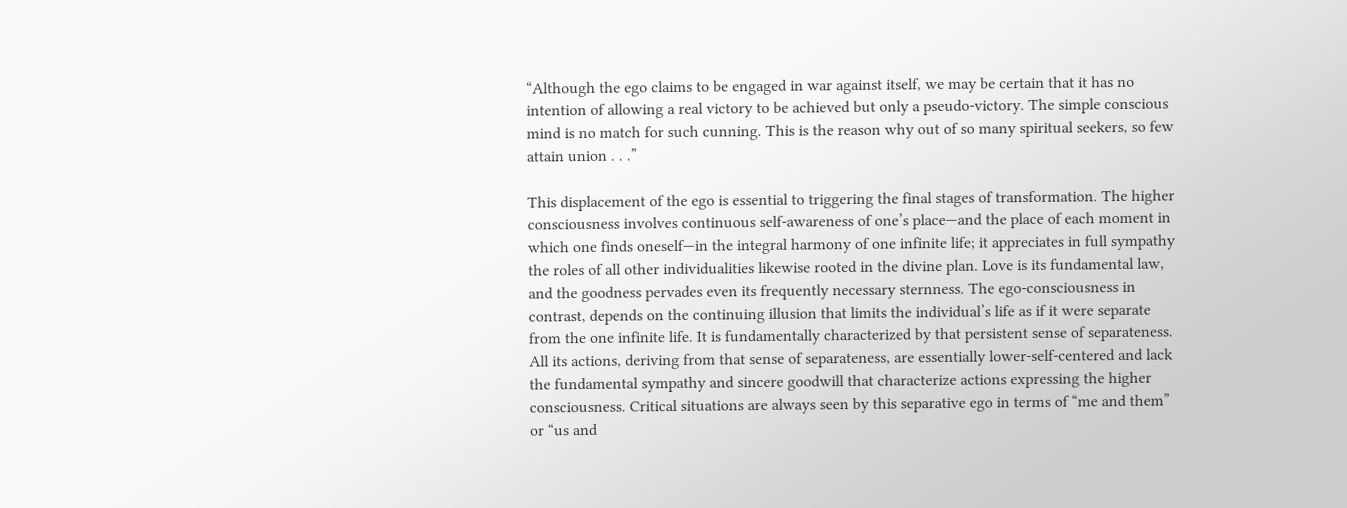“Although the ego claims to be engaged in war against itself, we may be certain that it has no intention of allowing a real victory to be achieved but only a pseudo-victory. The simple conscious mind is no match for such cunning. This is the reason why out of so many spiritual seekers, so few attain union . . .”

This displacement of the ego is essential to triggering the final stages of transformation. The higher consciousness involves continuous self-awareness of one’s place—and the place of each moment in which one finds oneself—in the integral harmony of one infinite life; it appreciates in full sympathy the roles of all other individualities likewise rooted in the divine plan. Love is its fundamental law, and the goodness pervades even its frequently necessary sternness. The ego-consciousness in contrast, depends on the continuing illusion that limits the individual’s life as if it were separate from the one infinite life. It is fundamentally characterized by that persistent sense of separateness. All its actions, deriving from that sense of separateness, are essentially lower-self-centered and lack the fundamental sympathy and sincere goodwill that characterize actions expressing the higher consciousness. Critical situations are always seen by this separative ego in terms of “me and them” or “us and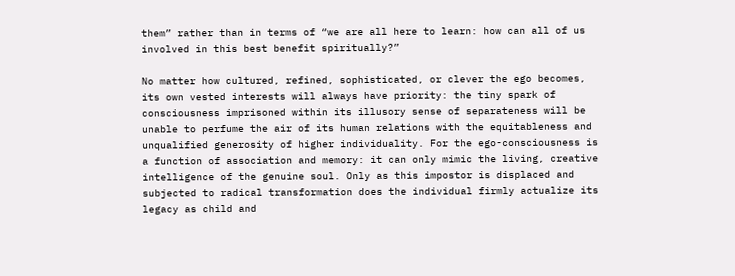them” rather than in terms of “we are all here to learn: how can all of us involved in this best benefit spiritually?”

No matter how cultured, refined, sophisticated, or clever the ego becomes, its own vested interests will always have priority: the tiny spark of consciousness imprisoned within its illusory sense of separateness will be unable to perfume the air of its human relations with the equitableness and unqualified generosity of higher individuality. For the ego-consciousness is a function of association and memory: it can only mimic the living, creative intelligence of the genuine soul. Only as this impostor is displaced and subjected to radical transformation does the individual firmly actualize its legacy as child and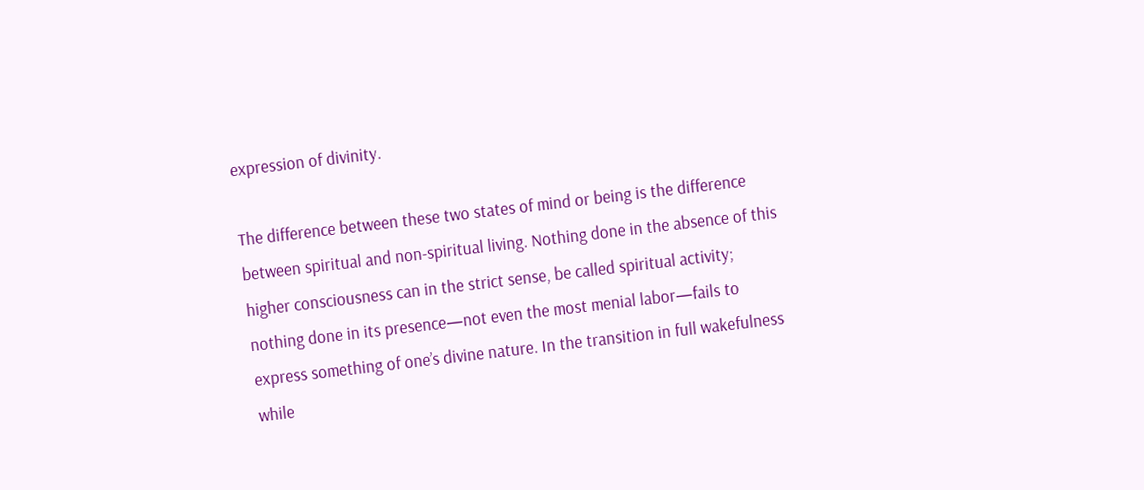expression of divinity.

The difference between these two states of mind or being is the difference between spiritual and non-spiritual living. Nothing done in the absence of this higher consciousness can in the strict sense, be called spiritual activity; nothing done in its presence—not even the most menial labor—fails to express something of one’s divine nature. In the transition in full wakefulness while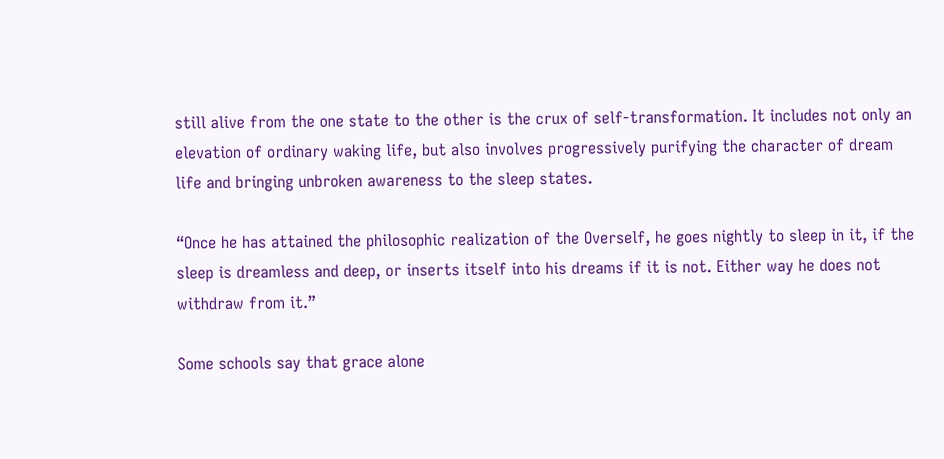still alive from the one state to the other is the crux of self-transformation. It includes not only an elevation of ordinary waking life, but also involves progressively purifying the character of dream life and bringing unbroken awareness to the sleep states.

“Once he has attained the philosophic realization of the Overself, he goes nightly to sleep in it, if the sleep is dreamless and deep, or inserts itself into his dreams if it is not. Either way he does not withdraw from it.”

Some schools say that grace alone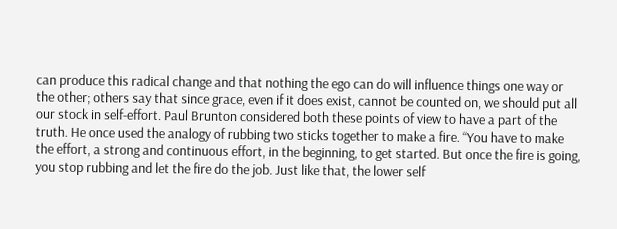can produce this radical change and that nothing the ego can do will influence things one way or the other; others say that since grace, even if it does exist, cannot be counted on, we should put all our stock in self-effort. Paul Brunton considered both these points of view to have a part of the truth. He once used the analogy of rubbing two sticks together to make a fire. “You have to make the effort, a strong and continuous effort, in the beginning, to get started. But once the fire is going, you stop rubbing and let the fire do the job. Just like that, the lower self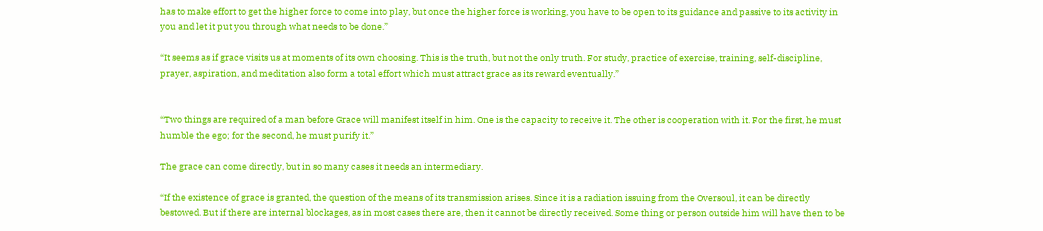has to make effort to get the higher force to come into play, but once the higher force is working, you have to be open to its guidance and passive to its activity in you and let it put you through what needs to be done.”

“It seems as if grace visits us at moments of its own choosing. This is the truth, but not the only truth. For study, practice of exercise, training, self-discipline, prayer, aspiration, and meditation also form a total effort which must attract grace as its reward eventually.”


“Two things are required of a man before Grace will manifest itself in him. One is the capacity to receive it. The other is cooperation with it. For the first, he must humble the ego; for the second, he must purify it.”

The grace can come directly, but in so many cases it needs an intermediary.

“If the existence of grace is granted, the question of the means of its transmission arises. Since it is a radiation issuing from the Oversoul, it can be directly bestowed. But if there are internal blockages, as in most cases there are, then it cannot be directly received. Some thing or person outside him will have then to be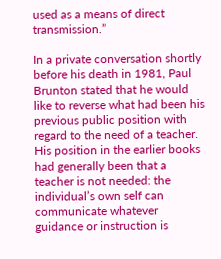used as a means of direct transmission.”

In a private conversation shortly before his death in 1981, Paul Brunton stated that he would like to reverse what had been his previous public position with regard to the need of a teacher. His position in the earlier books had generally been that a teacher is not needed: the individual’s own self can communicate whatever guidance or instruction is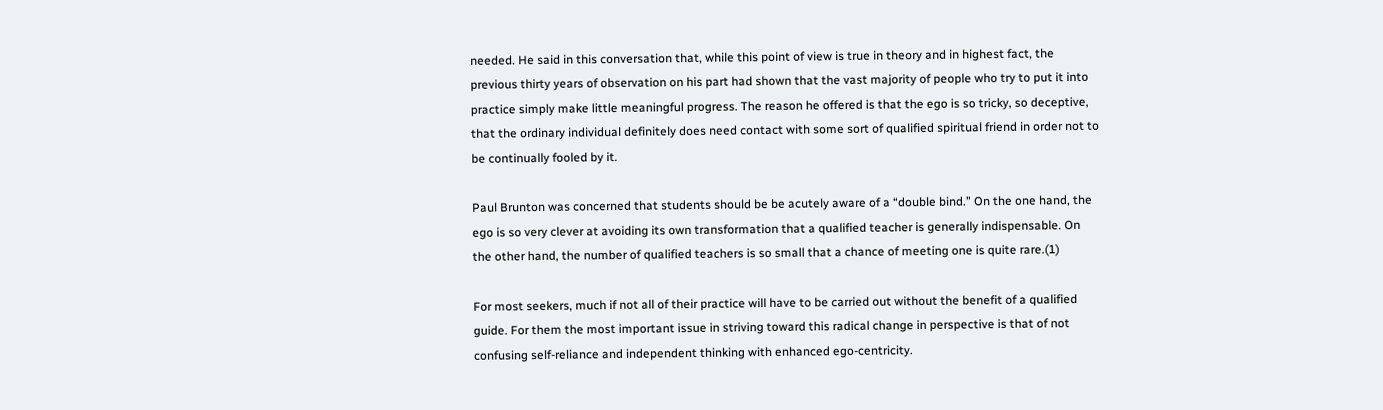needed. He said in this conversation that, while this point of view is true in theory and in highest fact, the previous thirty years of observation on his part had shown that the vast majority of people who try to put it into practice simply make little meaningful progress. The reason he offered is that the ego is so tricky, so deceptive, that the ordinary individual definitely does need contact with some sort of qualified spiritual friend in order not to be continually fooled by it.

Paul Brunton was concerned that students should be be acutely aware of a “double bind.” On the one hand, the ego is so very clever at avoiding its own transformation that a qualified teacher is generally indispensable. On the other hand, the number of qualified teachers is so small that a chance of meeting one is quite rare.(1)

For most seekers, much if not all of their practice will have to be carried out without the benefit of a qualified guide. For them the most important issue in striving toward this radical change in perspective is that of not confusing self-reliance and independent thinking with enhanced ego-centricity.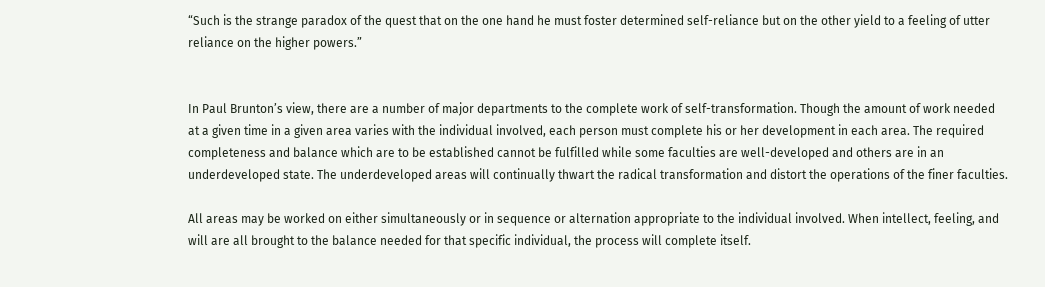“Such is the strange paradox of the quest that on the one hand he must foster determined self-reliance but on the other yield to a feeling of utter reliance on the higher powers.”


In Paul Brunton’s view, there are a number of major departments to the complete work of self-transformation. Though the amount of work needed at a given time in a given area varies with the individual involved, each person must complete his or her development in each area. The required completeness and balance which are to be established cannot be fulfilled while some faculties are well-developed and others are in an underdeveloped state. The underdeveloped areas will continually thwart the radical transformation and distort the operations of the finer faculties.

All areas may be worked on either simultaneously or in sequence or alternation appropriate to the individual involved. When intellect, feeling, and will are all brought to the balance needed for that specific individual, the process will complete itself.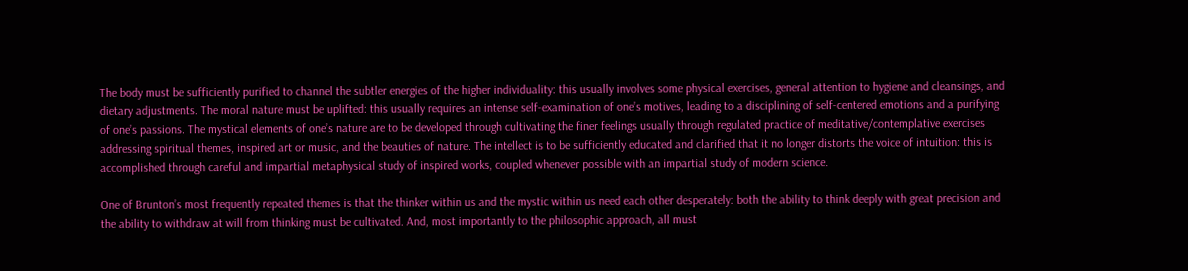The body must be sufficiently purified to channel the subtler energies of the higher individuality: this usually involves some physical exercises, general attention to hygiene and cleansings, and dietary adjustments. The moral nature must be uplifted: this usually requires an intense self-examination of one’s motives, leading to a disciplining of self-centered emotions and a purifying of one’s passions. The mystical elements of one’s nature are to be developed through cultivating the finer feelings usually through regulated practice of meditative/contemplative exercises addressing spiritual themes, inspired art or music, and the beauties of nature. The intellect is to be sufficiently educated and clarified that it no longer distorts the voice of intuition: this is accomplished through careful and impartial metaphysical study of inspired works, coupled whenever possible with an impartial study of modern science.

One of Brunton’s most frequently repeated themes is that the thinker within us and the mystic within us need each other desperately: both the ability to think deeply with great precision and the ability to withdraw at will from thinking must be cultivated. And, most importantly to the philosophic approach, all must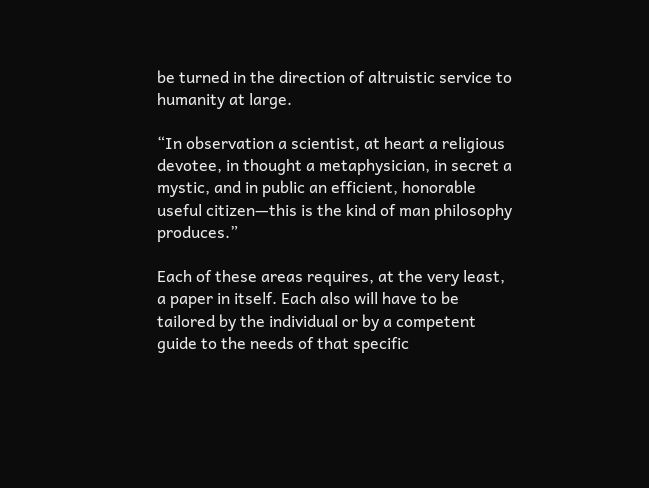be turned in the direction of altruistic service to humanity at large.

“In observation a scientist, at heart a religious devotee, in thought a metaphysician, in secret a mystic, and in public an efficient, honorable useful citizen—this is the kind of man philosophy produces.”

Each of these areas requires, at the very least, a paper in itself. Each also will have to be tailored by the individual or by a competent guide to the needs of that specific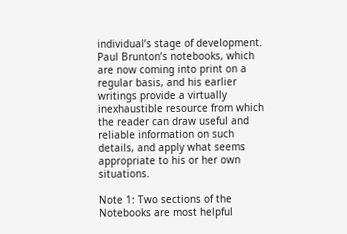individual’s stage of development. Paul Brunton’s notebooks, which are now coming into print on a regular basis, and his earlier writings provide a virtually inexhaustible resource from which the reader can draw useful and reliable information on such details, and apply what seems appropriate to his or her own situations.

Note 1: Two sections of the Notebooks are most helpful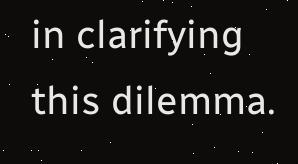in clarifying this dilemma.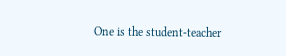One is the student-teacher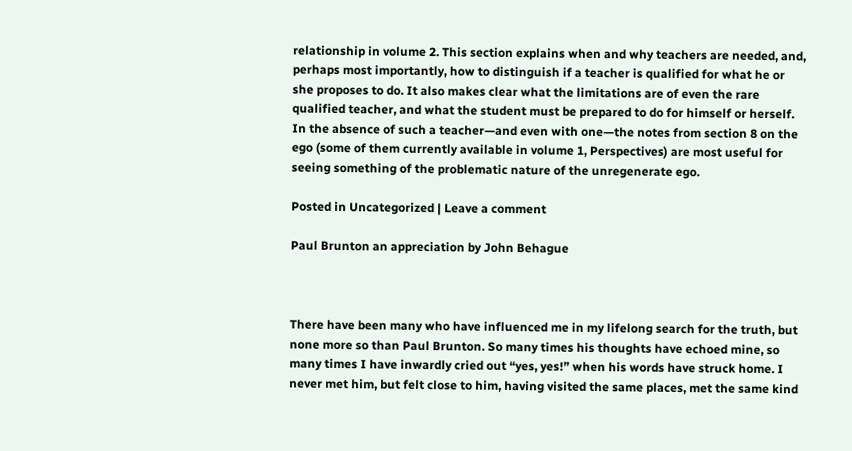relationship in volume 2. This section explains when and why teachers are needed, and, perhaps most importantly, how to distinguish if a teacher is qualified for what he or she proposes to do. It also makes clear what the limitations are of even the rare qualified teacher, and what the student must be prepared to do for himself or herself. In the absence of such a teacher—and even with one—the notes from section 8 on the ego (some of them currently available in volume 1, Perspectives) are most useful for seeing something of the problematic nature of the unregenerate ego.

Posted in Uncategorized | Leave a comment

Paul Brunton an appreciation by John Behague



There have been many who have influenced me in my lifelong search for the truth, but none more so than Paul Brunton. So many times his thoughts have echoed mine, so many times I have inwardly cried out “yes, yes!” when his words have struck home. I never met him, but felt close to him, having visited the same places, met the same kind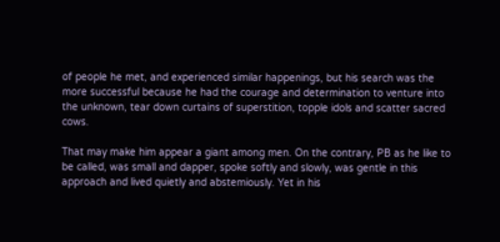of people he met, and experienced similar happenings, but his search was the more successful because he had the courage and determination to venture into the unknown, tear down curtains of superstition, topple idols and scatter sacred cows.

That may make him appear a giant among men. On the contrary, PB as he like to be called, was small and dapper, spoke softly and slowly, was gentle in this approach and lived quietly and abstemiously. Yet in his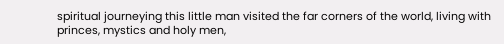spiritual journeying this little man visited the far corners of the world, living with princes, mystics and holy men,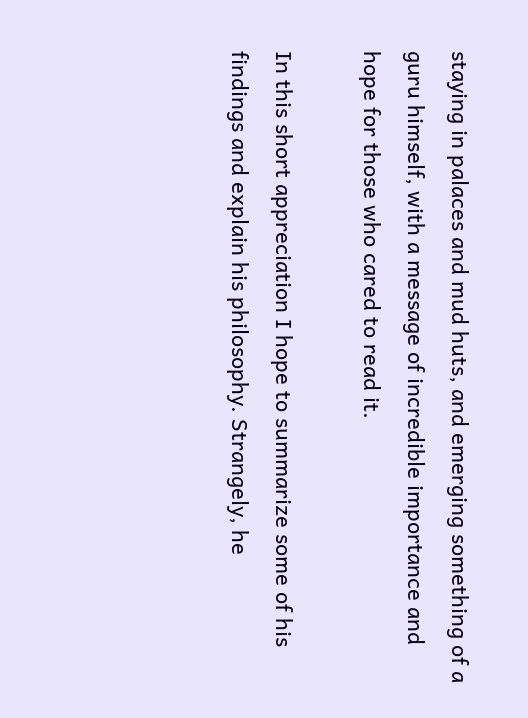staying in palaces and mud huts, and emerging something of a guru himself, with a message of incredible importance and hope for those who cared to read it.

In this short appreciation I hope to summarize some of his findings and explain his philosophy. Strangely, he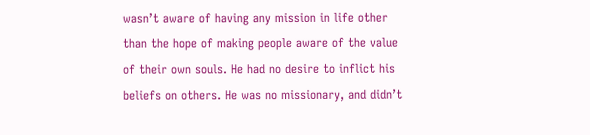wasn’t aware of having any mission in life other than the hope of making people aware of the value of their own souls. He had no desire to inflict his beliefs on others. He was no missionary, and didn’t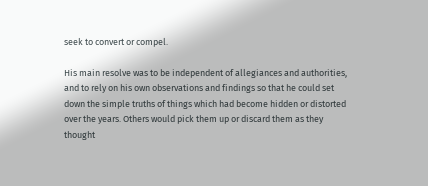seek to convert or compel.

His main resolve was to be independent of allegiances and authorities, and to rely on his own observations and findings so that he could set down the simple truths of things which had become hidden or distorted over the years. Others would pick them up or discard them as they thought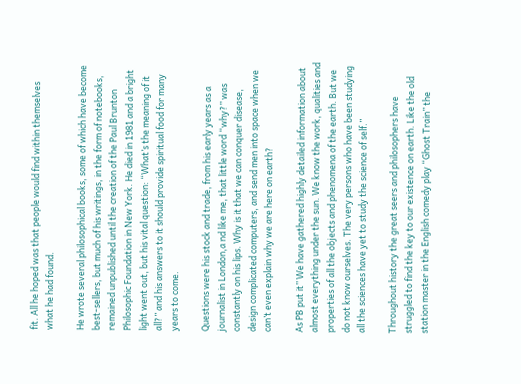fit. All he hoped was that people would find within themselves what he had found.

He wrote several philosophical books, some of which have become best-sellers, but much of his writings, in the form of notebooks, remained unpublished until the creation of the Paul Brunton Philosophic Foundation in New York. He died in 1981 and a bright light went out, but his vital question: “What’s the meaning of it all?” and his answers to it should provide spiritual food for many years to come.

Questions were his stock and trade, from his early years as a journalist in London,a nd like me, that little word “why?” was constantly on his lips. Why is it that we can conquer disease, design complicated computers, and send men into space when we can’t even explain why we are here on earth?

As PB put it” We have gathered highly detailed information about almost everything under the sun. We know the work, qualities and properties of all the objects and phenomena of the earth. But we do not know ourselves. The very persons who have been studying all the sciences have yet to study the science of self.”

Throughout history the great seers and philosophers have struggled to find the key to our existence on earth. Like the old station master in the English comedy play “Ghost Train” the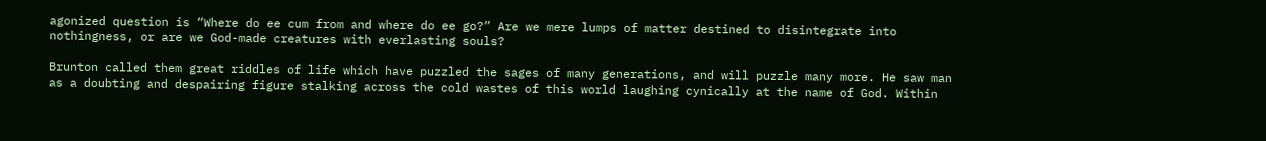agonized question is “Where do ee cum from and where do ee go?” Are we mere lumps of matter destined to disintegrate into nothingness, or are we God-made creatures with everlasting souls?

Brunton called them great riddles of life which have puzzled the sages of many generations, and will puzzle many more. He saw man as a doubting and despairing figure stalking across the cold wastes of this world laughing cynically at the name of God. Within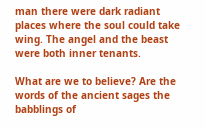man there were dark radiant places where the soul could take wing. The angel and the beast were both inner tenants.

What are we to believe? Are the words of the ancient sages the babblings of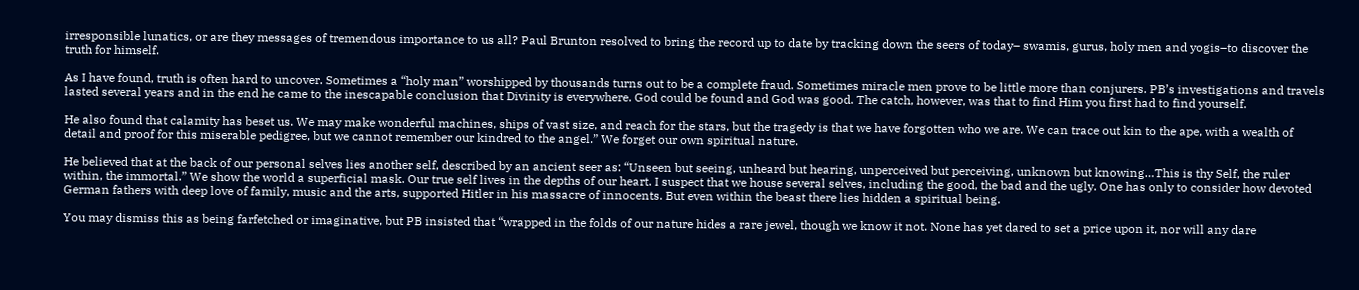irresponsible lunatics, or are they messages of tremendous importance to us all? Paul Brunton resolved to bring the record up to date by tracking down the seers of today– swamis, gurus, holy men and yogis–to discover the truth for himself.

As I have found, truth is often hard to uncover. Sometimes a “holy man” worshipped by thousands turns out to be a complete fraud. Sometimes miracle men prove to be little more than conjurers. PB’s investigations and travels lasted several years and in the end he came to the inescapable conclusion that Divinity is everywhere. God could be found and God was good. The catch, however, was that to find Him you first had to find yourself.

He also found that calamity has beset us. We may make wonderful machines, ships of vast size, and reach for the stars, but the tragedy is that we have forgotten who we are. We can trace out kin to the ape, with a wealth of detail and proof for this miserable pedigree, but we cannot remember our kindred to the angel.” We forget our own spiritual nature.

He believed that at the back of our personal selves lies another self, described by an ancient seer as: “Unseen but seeing, unheard but hearing, unperceived but perceiving, unknown but knowing…This is thy Self, the ruler within, the immortal.” We show the world a superficial mask. Our true self lives in the depths of our heart. I suspect that we house several selves, including the good, the bad and the ugly. One has only to consider how devoted German fathers with deep love of family, music and the arts, supported Hitler in his massacre of innocents. But even within the beast there lies hidden a spiritual being.

You may dismiss this as being farfetched or imaginative, but PB insisted that “wrapped in the folds of our nature hides a rare jewel, though we know it not. None has yet dared to set a price upon it, nor will any dare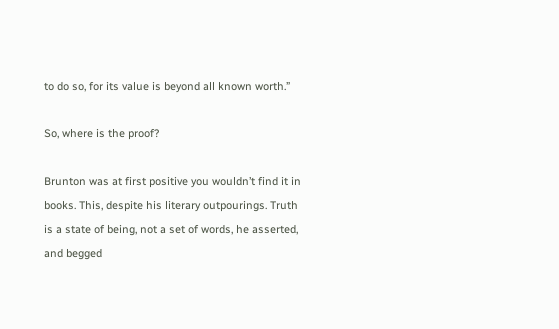to do so, for its value is beyond all known worth.”

So, where is the proof?

Brunton was at first positive you wouldn’t find it in books. This, despite his literary outpourings. Truth is a state of being, not a set of words, he asserted, and begged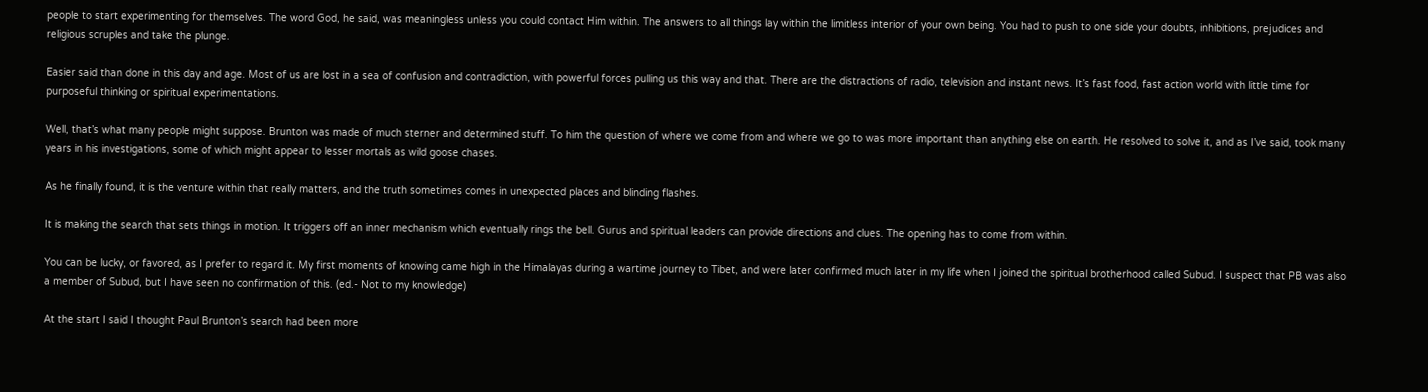people to start experimenting for themselves. The word God, he said, was meaningless unless you could contact Him within. The answers to all things lay within the limitless interior of your own being. You had to push to one side your doubts, inhibitions, prejudices and religious scruples and take the plunge.

Easier said than done in this day and age. Most of us are lost in a sea of confusion and contradiction, with powerful forces pulling us this way and that. There are the distractions of radio, television and instant news. It’s fast food, fast action world with little time for purposeful thinking or spiritual experimentations.

Well, that’s what many people might suppose. Brunton was made of much sterner and determined stuff. To him the question of where we come from and where we go to was more important than anything else on earth. He resolved to solve it, and as I’ve said, took many years in his investigations, some of which might appear to lesser mortals as wild goose chases.

As he finally found, it is the venture within that really matters, and the truth sometimes comes in unexpected places and blinding flashes.

It is making the search that sets things in motion. It triggers off an inner mechanism which eventually rings the bell. Gurus and spiritual leaders can provide directions and clues. The opening has to come from within.

You can be lucky, or favored, as I prefer to regard it. My first moments of knowing came high in the Himalayas during a wartime journey to Tibet, and were later confirmed much later in my life when I joined the spiritual brotherhood called Subud. I suspect that PB was also a member of Subud, but I have seen no confirmation of this. (ed.- Not to my knowledge)

At the start I said I thought Paul Brunton’s search had been more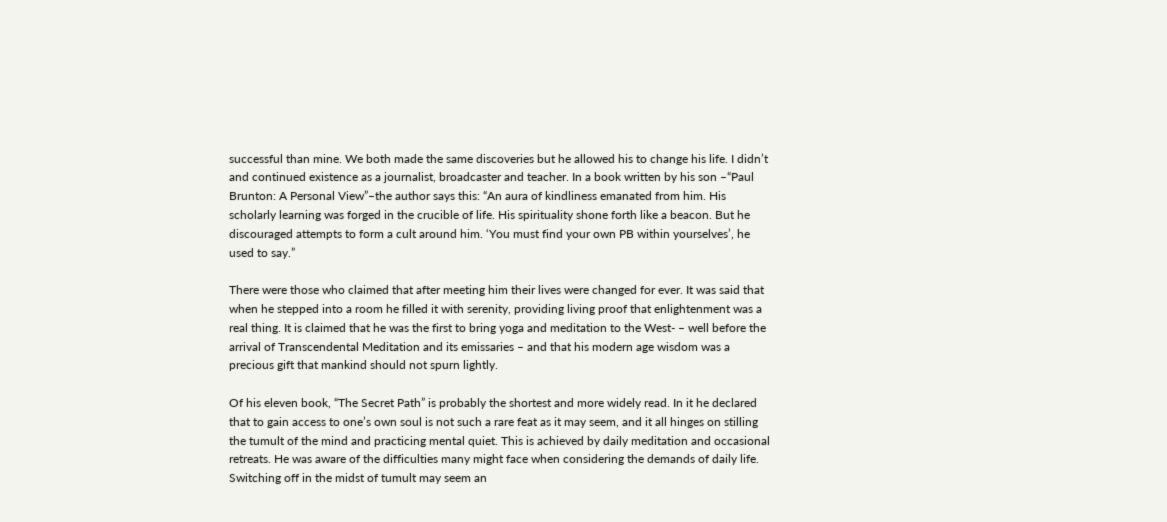successful than mine. We both made the same discoveries but he allowed his to change his life. I didn’t and continued existence as a journalist, broadcaster and teacher. In a book written by his son –“Paul Brunton: A Personal View”–the author says this: “An aura of kindliness emanated from him. His scholarly learning was forged in the crucible of life. His spirituality shone forth like a beacon. But he discouraged attempts to form a cult around him. ‘You must find your own PB within yourselves’, he used to say.”

There were those who claimed that after meeting him their lives were changed for ever. It was said that when he stepped into a room he filled it with serenity, providing living proof that enlightenment was a real thing. It is claimed that he was the first to bring yoga and meditation to the West- – well before the arrival of Transcendental Meditation and its emissaries – and that his modern age wisdom was a precious gift that mankind should not spurn lightly.

Of his eleven book, “The Secret Path” is probably the shortest and more widely read. In it he declared that to gain access to one’s own soul is not such a rare feat as it may seem, and it all hinges on stilling the tumult of the mind and practicing mental quiet. This is achieved by daily meditation and occasional retreats. He was aware of the difficulties many might face when considering the demands of daily life. Switching off in the midst of tumult may seem an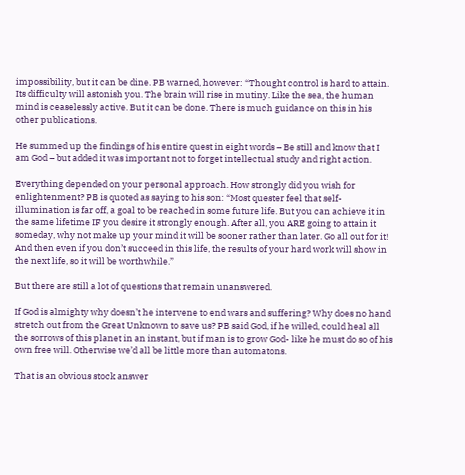impossibility, but it can be dine. PB warned, however: “Thought control is hard to attain. Its difficulty will astonish you. The brain will rise in mutiny. Like the sea, the human mind is ceaselessly active. But it can be done. There is much guidance on this in his other publications.

He summed up the findings of his entire quest in eight words – Be still and know that I am God – but added it was important not to forget intellectual study and right action.

Everything depended on your personal approach. How strongly did you wish for enlightenment? PB is quoted as saying to his son: “Most quester feel that self-illumination is far off, a goal to be reached in some future life. But you can achieve it in the same lifetime IF you desire it strongly enough. After all, you ARE going to attain it someday, why not make up your mind it will be sooner rather than later. Go all out for it! And then even if you don’t succeed in this life, the results of your hard work will show in the next life, so it will be worthwhile.”

But there are still a lot of questions that remain unanswered.

If God is almighty why doesn’t he intervene to end wars and suffering? Why does no hand stretch out from the Great Unknown to save us? PB said God, if he willed, could heal all the sorrows of this planet in an instant, but if man is to grow God- like he must do so of his own free will. Otherwise we’d all be little more than automatons.

That is an obvious stock answer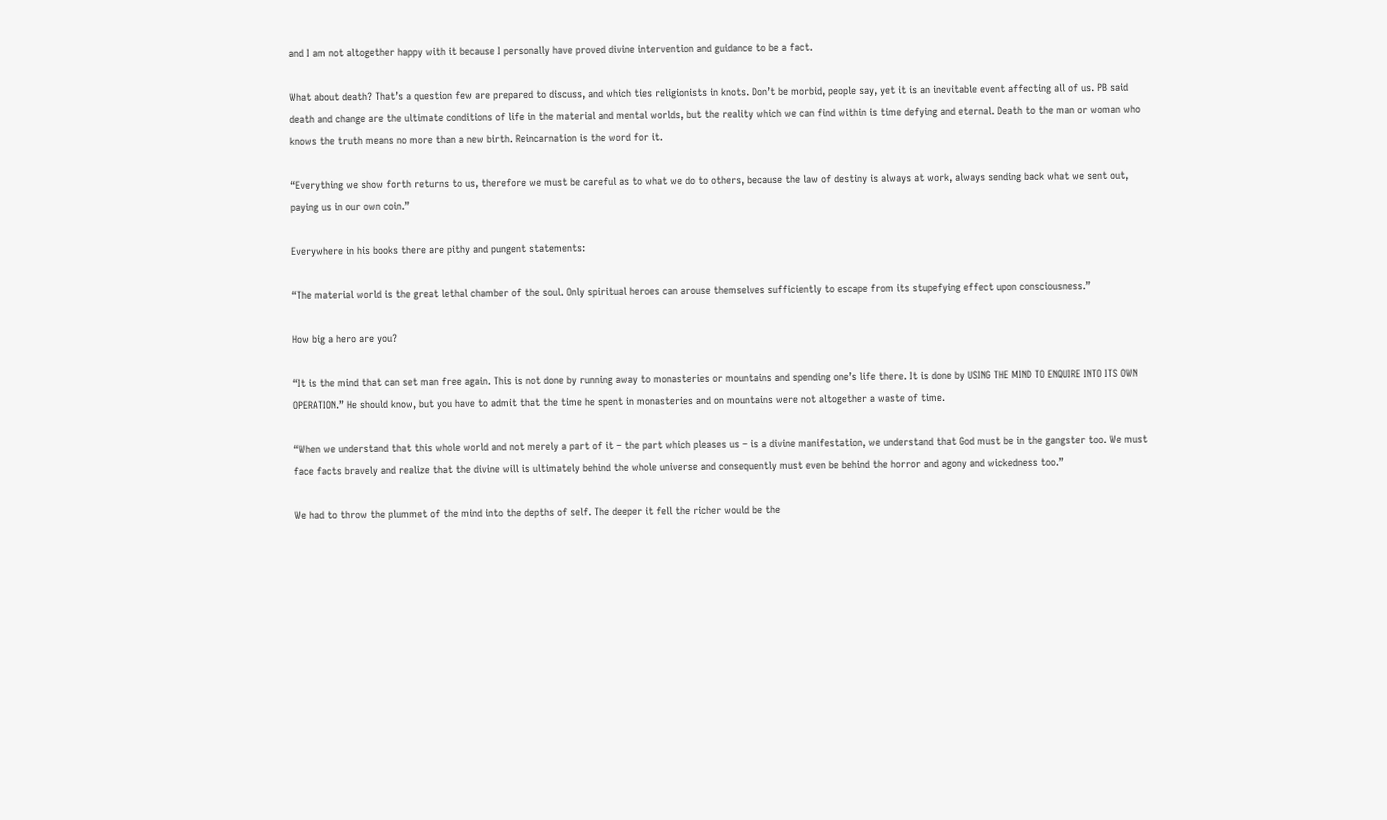and I am not altogether happy with it because I personally have proved divine intervention and guidance to be a fact.

What about death? That’s a question few are prepared to discuss, and which ties religionists in knots. Don’t be morbid, people say, yet it is an inevitable event affecting all of us. PB said death and change are the ultimate conditions of life in the material and mental worlds, but the reality which we can find within is time defying and eternal. Death to the man or woman who knows the truth means no more than a new birth. Reincarnation is the word for it.

“Everything we show forth returns to us, therefore we must be careful as to what we do to others, because the law of destiny is always at work, always sending back what we sent out, paying us in our own coin.”

Everywhere in his books there are pithy and pungent statements:

“The material world is the great lethal chamber of the soul. Only spiritual heroes can arouse themselves sufficiently to escape from its stupefying effect upon consciousness.”

How big a hero are you?

“It is the mind that can set man free again. This is not done by running away to monasteries or mountains and spending one’s life there. It is done by USING THE MIND TO ENQUIRE INTO ITS OWN OPERATION.” He should know, but you have to admit that the time he spent in monasteries and on mountains were not altogether a waste of time.

“When we understand that this whole world and not merely a part of it – the part which pleases us – is a divine manifestation, we understand that God must be in the gangster too. We must face facts bravely and realize that the divine will is ultimately behind the whole universe and consequently must even be behind the horror and agony and wickedness too.”

We had to throw the plummet of the mind into the depths of self. The deeper it fell the richer would be the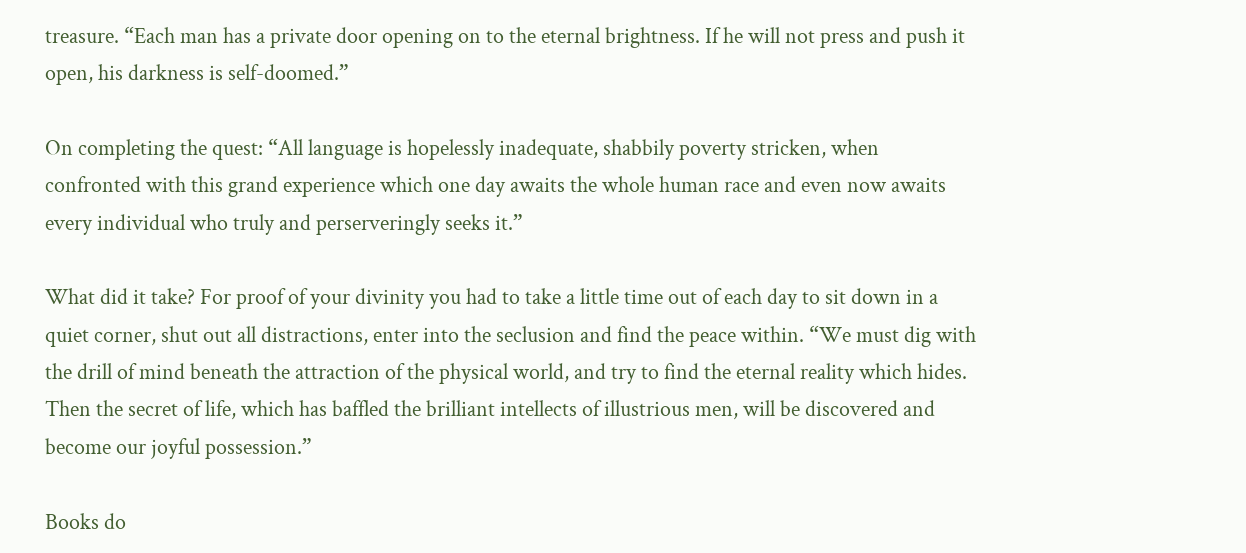treasure. “Each man has a private door opening on to the eternal brightness. If he will not press and push it open, his darkness is self-doomed.”

On completing the quest: “All language is hopelessly inadequate, shabbily poverty stricken, when confronted with this grand experience which one day awaits the whole human race and even now awaits every individual who truly and perserveringly seeks it.”

What did it take? For proof of your divinity you had to take a little time out of each day to sit down in a quiet corner, shut out all distractions, enter into the seclusion and find the peace within. “We must dig with the drill of mind beneath the attraction of the physical world, and try to find the eternal reality which hides. Then the secret of life, which has baffled the brilliant intellects of illustrious men, will be discovered and become our joyful possession.”

Books do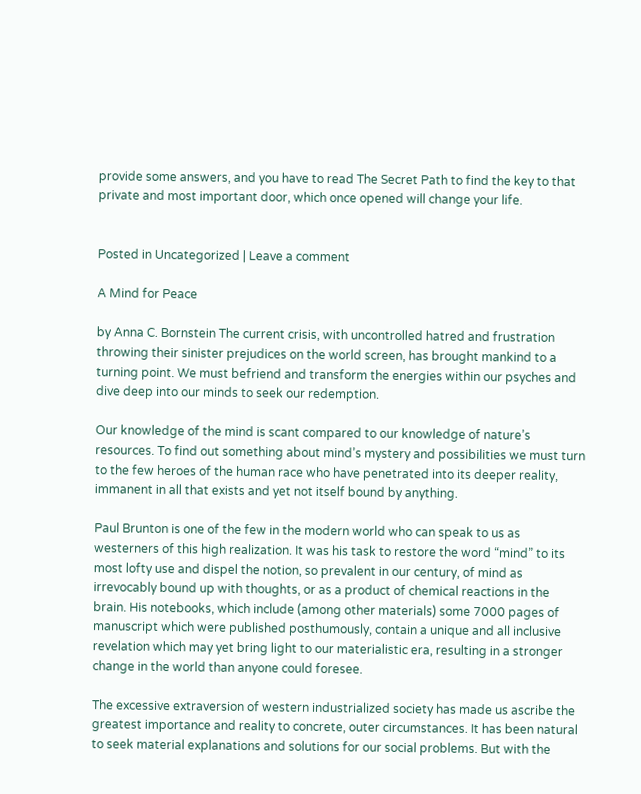provide some answers, and you have to read The Secret Path to find the key to that private and most important door, which once opened will change your life.


Posted in Uncategorized | Leave a comment

A Mind for Peace

by Anna C. Bornstein The current crisis, with uncontrolled hatred and frustration throwing their sinister prejudices on the world screen, has brought mankind to a turning point. We must befriend and transform the energies within our psyches and dive deep into our minds to seek our redemption.

Our knowledge of the mind is scant compared to our knowledge of nature’s resources. To find out something about mind’s mystery and possibilities we must turn to the few heroes of the human race who have penetrated into its deeper reality, immanent in all that exists and yet not itself bound by anything.

Paul Brunton is one of the few in the modern world who can speak to us as westerners of this high realization. It was his task to restore the word “mind” to its most lofty use and dispel the notion, so prevalent in our century, of mind as irrevocably bound up with thoughts, or as a product of chemical reactions in the brain. His notebooks, which include (among other materials) some 7000 pages of manuscript which were published posthumously, contain a unique and all inclusive revelation which may yet bring light to our materialistic era, resulting in a stronger change in the world than anyone could foresee.

The excessive extraversion of western industrialized society has made us ascribe the greatest importance and reality to concrete, outer circumstances. It has been natural to seek material explanations and solutions for our social problems. But with the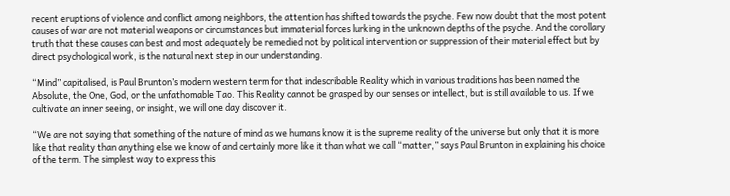recent eruptions of violence and conflict among neighbors, the attention has shifted towards the psyche. Few now doubt that the most potent causes of war are not material weapons or circumstances but immaterial forces lurking in the unknown depths of the psyche. And the corollary truth that these causes can best and most adequately be remedied not by political intervention or suppression of their material effect but by direct psychological work, is the natural next step in our understanding.

“Mind” capitalised, is Paul Brunton’s modern western term for that indescribable Reality which in various traditions has been named the Absolute, the One, God, or the unfathomable Tao. This Reality cannot be grasped by our senses or intellect, but is still available to us. If we cultivate an inner seeing, or insight, we will one day discover it.

“We are not saying that something of the nature of mind as we humans know it is the supreme reality of the universe but only that it is more like that reality than anything else we know of and certainly more like it than what we call “matter,” says Paul Brunton in explaining his choice of the term. The simplest way to express this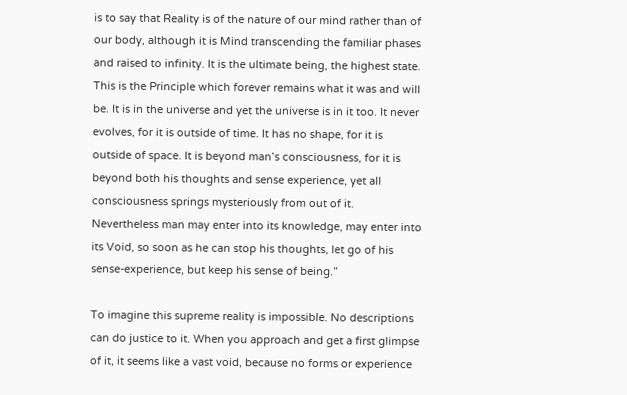is to say that Reality is of the nature of our mind rather than of our body, although it is Mind transcending the familiar phases and raised to infinity. It is the ultimate being, the highest state. This is the Principle which forever remains what it was and will be. It is in the universe and yet the universe is in it too. It never evolves, for it is outside of time. It has no shape, for it is outside of space. It is beyond man’s consciousness, for it is beyond both his thoughts and sense experience, yet all consciousness springs mysteriously from out of it. Nevertheless man may enter into its knowledge, may enter into its Void, so soon as he can stop his thoughts, let go of his sense-experience, but keep his sense of being.”

To imagine this supreme reality is impossible. No descriptions can do justice to it. When you approach and get a first glimpse of it, it seems like a vast void, because no forms or experience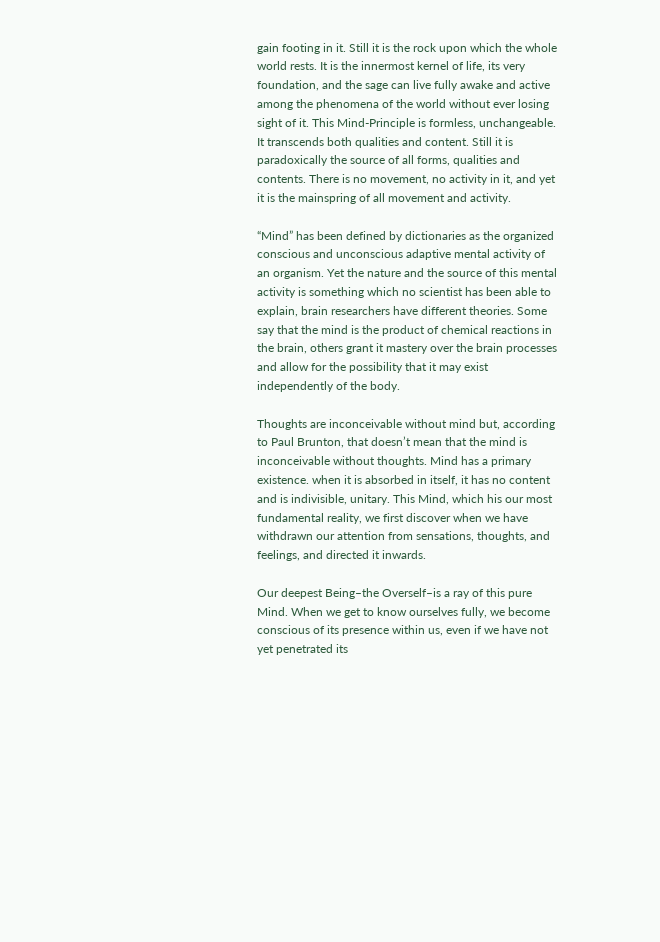gain footing in it. Still it is the rock upon which the whole world rests. It is the innermost kernel of life, its very foundation, and the sage can live fully awake and active among the phenomena of the world without ever losing sight of it. This Mind-Principle is formless, unchangeable. It transcends both qualities and content. Still it is paradoxically the source of all forms, qualities and contents. There is no movement, no activity in it, and yet it is the mainspring of all movement and activity.

“Mind” has been defined by dictionaries as the organized conscious and unconscious adaptive mental activity of an organism. Yet the nature and the source of this mental activity is something which no scientist has been able to explain, brain researchers have different theories. Some say that the mind is the product of chemical reactions in the brain, others grant it mastery over the brain processes and allow for the possibility that it may exist independently of the body.

Thoughts are inconceivable without mind but, according to Paul Brunton, that doesn’t mean that the mind is inconceivable without thoughts. Mind has a primary existence. when it is absorbed in itself, it has no content and is indivisible, unitary. This Mind, which his our most fundamental reality, we first discover when we have withdrawn our attention from sensations, thoughts, and feelings, and directed it inwards.

Our deepest Being–the Overself–is a ray of this pure Mind. When we get to know ourselves fully, we become conscious of its presence within us, even if we have not yet penetrated its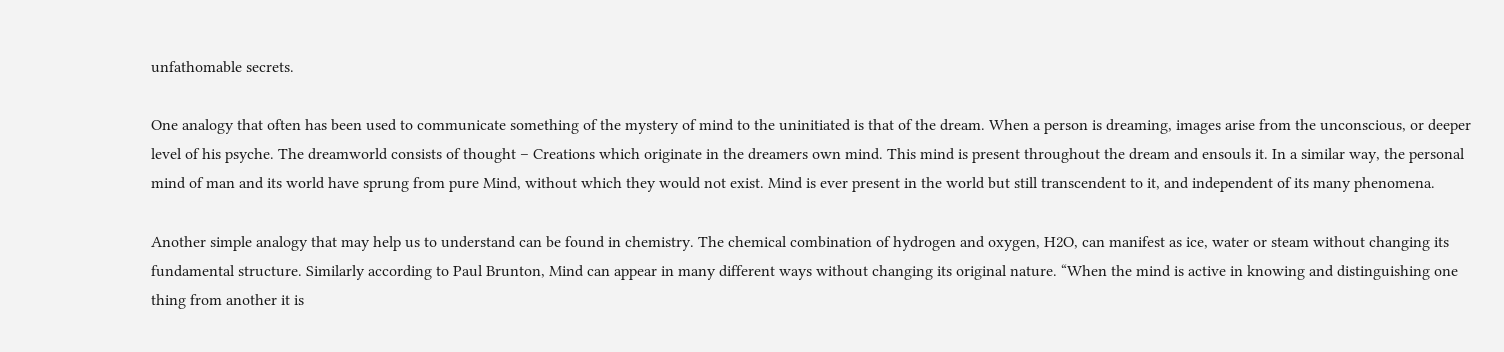unfathomable secrets.

One analogy that often has been used to communicate something of the mystery of mind to the uninitiated is that of the dream. When a person is dreaming, images arise from the unconscious, or deeper level of his psyche. The dreamworld consists of thought – Creations which originate in the dreamers own mind. This mind is present throughout the dream and ensouls it. In a similar way, the personal mind of man and its world have sprung from pure Mind, without which they would not exist. Mind is ever present in the world but still transcendent to it, and independent of its many phenomena.

Another simple analogy that may help us to understand can be found in chemistry. The chemical combination of hydrogen and oxygen, H2O, can manifest as ice, water or steam without changing its fundamental structure. Similarly according to Paul Brunton, Mind can appear in many different ways without changing its original nature. “When the mind is active in knowing and distinguishing one thing from another it is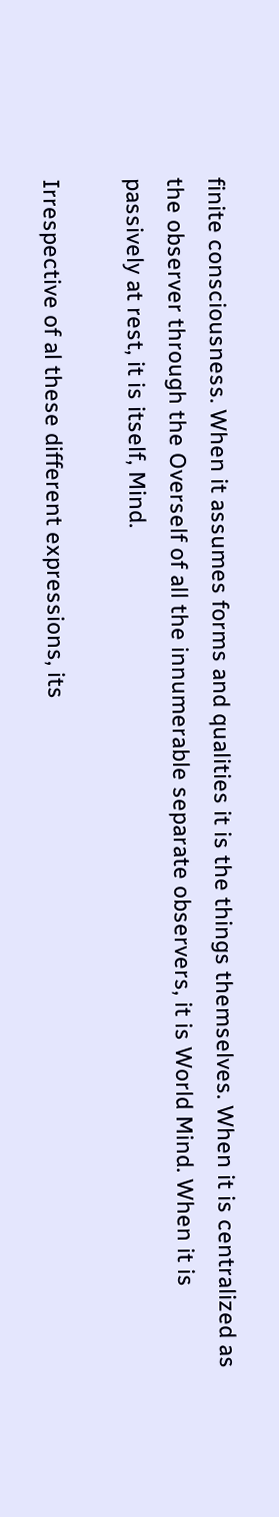finite consciousness. When it assumes forms and qualities it is the things themselves. When it is centralized as the observer through the Overself of all the innumerable separate observers, it is World Mind. When it is passively at rest, it is itself, Mind.

Irrespective of al these different expressions, its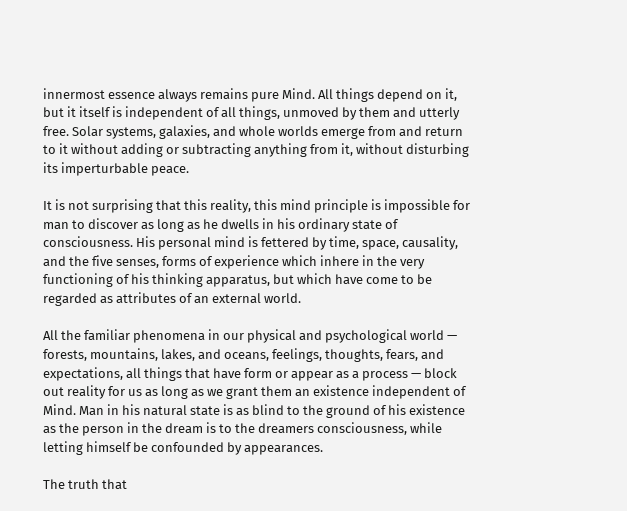innermost essence always remains pure Mind. All things depend on it, but it itself is independent of all things, unmoved by them and utterly free. Solar systems, galaxies, and whole worlds emerge from and return to it without adding or subtracting anything from it, without disturbing its imperturbable peace.

It is not surprising that this reality, this mind principle is impossible for man to discover as long as he dwells in his ordinary state of consciousness. His personal mind is fettered by time, space, causality, and the five senses, forms of experience which inhere in the very functioning of his thinking apparatus, but which have come to be regarded as attributes of an external world.

All the familiar phenomena in our physical and psychological world — forests, mountains, lakes, and oceans, feelings, thoughts, fears, and expectations, all things that have form or appear as a process — block out reality for us as long as we grant them an existence independent of Mind. Man in his natural state is as blind to the ground of his existence as the person in the dream is to the dreamers consciousness, while letting himself be confounded by appearances.

The truth that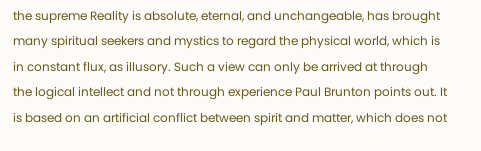the supreme Reality is absolute, eternal, and unchangeable, has brought many spiritual seekers and mystics to regard the physical world, which is in constant flux, as illusory. Such a view can only be arrived at through the logical intellect and not through experience Paul Brunton points out. It is based on an artificial conflict between spirit and matter, which does not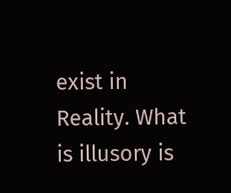exist in Reality. What is illusory is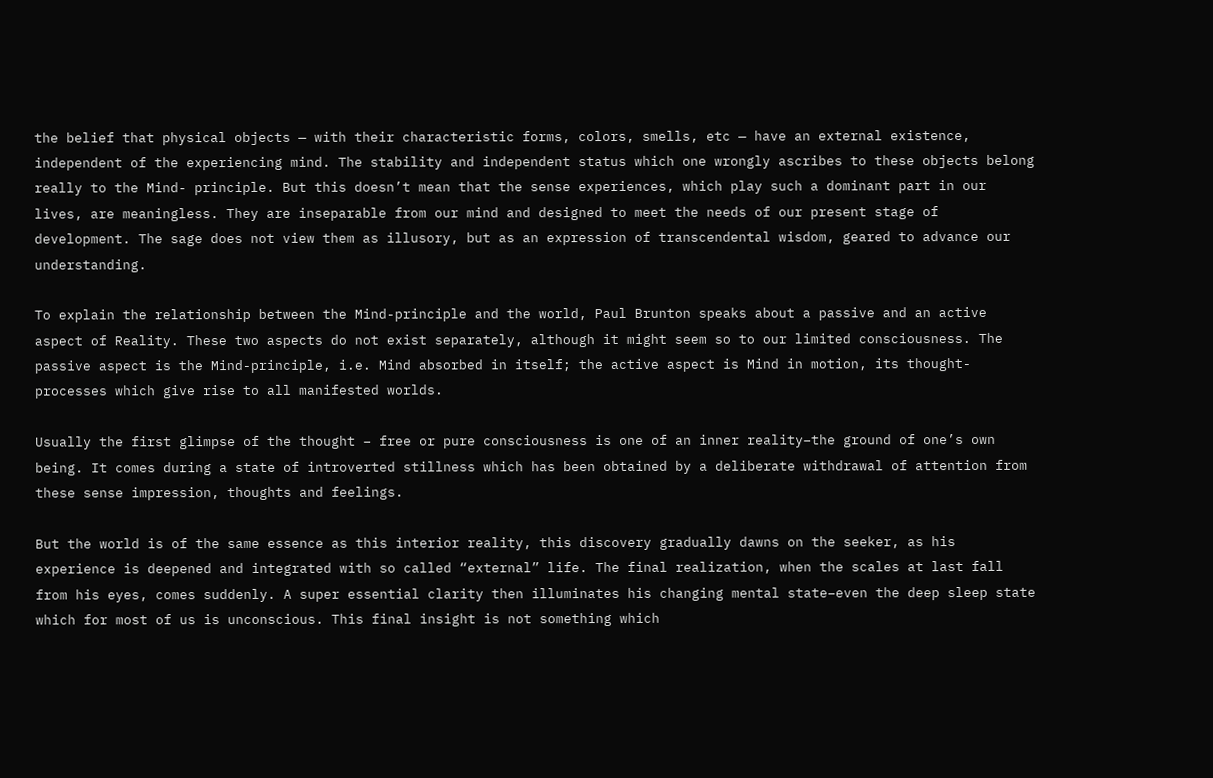the belief that physical objects — with their characteristic forms, colors, smells, etc — have an external existence, independent of the experiencing mind. The stability and independent status which one wrongly ascribes to these objects belong really to the Mind- principle. But this doesn’t mean that the sense experiences, which play such a dominant part in our lives, are meaningless. They are inseparable from our mind and designed to meet the needs of our present stage of development. The sage does not view them as illusory, but as an expression of transcendental wisdom, geared to advance our understanding.

To explain the relationship between the Mind-principle and the world, Paul Brunton speaks about a passive and an active aspect of Reality. These two aspects do not exist separately, although it might seem so to our limited consciousness. The passive aspect is the Mind-principle, i.e. Mind absorbed in itself; the active aspect is Mind in motion, its thought-processes which give rise to all manifested worlds.

Usually the first glimpse of the thought – free or pure consciousness is one of an inner reality–the ground of one’s own being. It comes during a state of introverted stillness which has been obtained by a deliberate withdrawal of attention from these sense impression, thoughts and feelings.

But the world is of the same essence as this interior reality, this discovery gradually dawns on the seeker, as his experience is deepened and integrated with so called “external” life. The final realization, when the scales at last fall from his eyes, comes suddenly. A super essential clarity then illuminates his changing mental state–even the deep sleep state which for most of us is unconscious. This final insight is not something which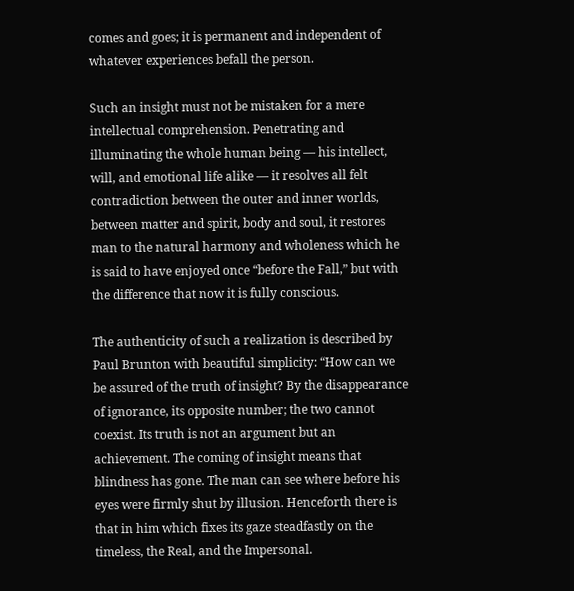comes and goes; it is permanent and independent of whatever experiences befall the person.

Such an insight must not be mistaken for a mere intellectual comprehension. Penetrating and illuminating the whole human being — his intellect, will, and emotional life alike — it resolves all felt contradiction between the outer and inner worlds, between matter and spirit, body and soul, it restores man to the natural harmony and wholeness which he is said to have enjoyed once “before the Fall,” but with the difference that now it is fully conscious.

The authenticity of such a realization is described by Paul Brunton with beautiful simplicity: “How can we be assured of the truth of insight? By the disappearance of ignorance, its opposite number; the two cannot coexist. Its truth is not an argument but an achievement. The coming of insight means that blindness has gone. The man can see where before his eyes were firmly shut by illusion. Henceforth there is that in him which fixes its gaze steadfastly on the timeless, the Real, and the Impersonal.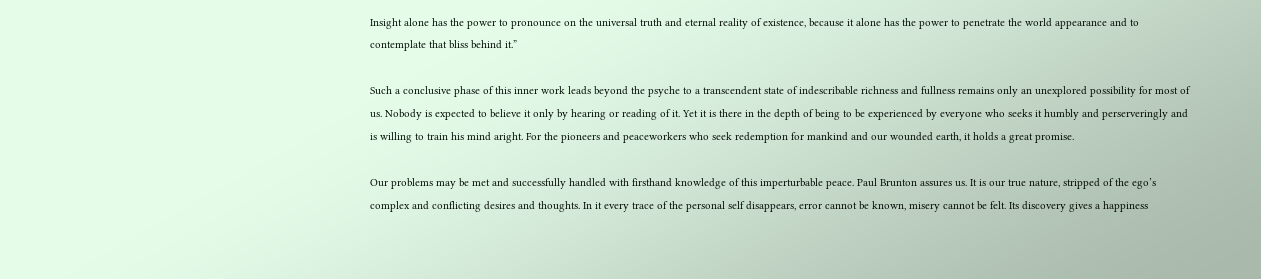Insight alone has the power to pronounce on the universal truth and eternal reality of existence, because it alone has the power to penetrate the world appearance and to contemplate that bliss behind it.”

Such a conclusive phase of this inner work leads beyond the psyche to a transcendent state of indescribable richness and fullness remains only an unexplored possibility for most of us. Nobody is expected to believe it only by hearing or reading of it. Yet it is there in the depth of being to be experienced by everyone who seeks it humbly and perserveringly and is willing to train his mind aright. For the pioneers and peaceworkers who seek redemption for mankind and our wounded earth, it holds a great promise.

Our problems may be met and successfully handled with firsthand knowledge of this imperturbable peace. Paul Brunton assures us. It is our true nature, stripped of the ego’s complex and conflicting desires and thoughts. In it every trace of the personal self disappears, error cannot be known, misery cannot be felt. Its discovery gives a happiness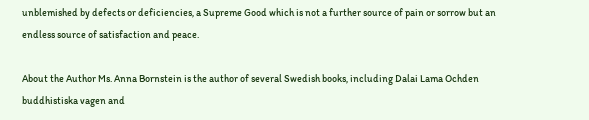unblemished by defects or deficiencies, a Supreme Good which is not a further source of pain or sorrow but an endless source of satisfaction and peace.

About the Author Ms. Anna Bornstein is the author of several Swedish books, including Dalai Lama Ochden buddhistiska vagen and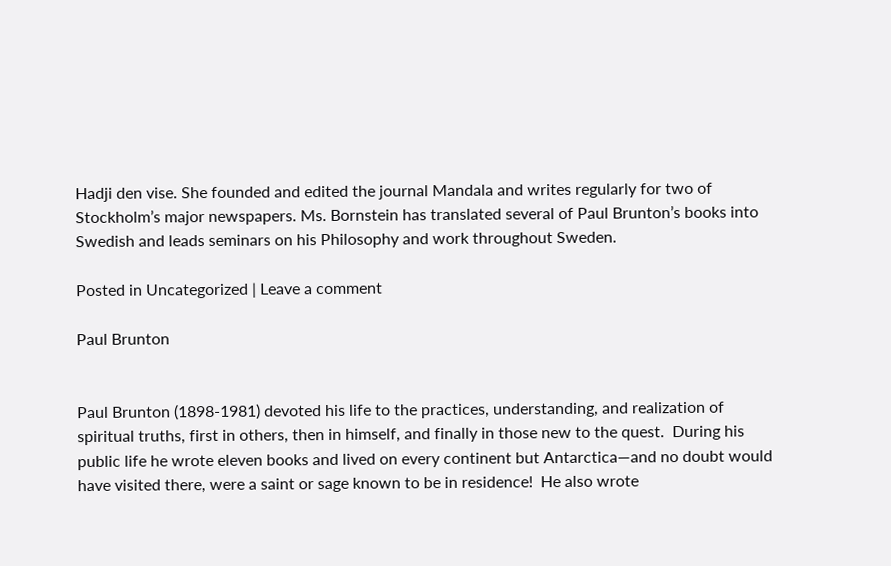Hadji den vise. She founded and edited the journal Mandala and writes regularly for two of Stockholm’s major newspapers. Ms. Bornstein has translated several of Paul Brunton’s books into Swedish and leads seminars on his Philosophy and work throughout Sweden.

Posted in Uncategorized | Leave a comment

Paul Brunton


Paul Brunton (1898-1981) devoted his life to the practices, understanding, and realization of spiritual truths, first in others, then in himself, and finally in those new to the quest.  During his public life he wrote eleven books and lived on every continent but Antarctica—and no doubt would have visited there, were a saint or sage known to be in residence!  He also wrote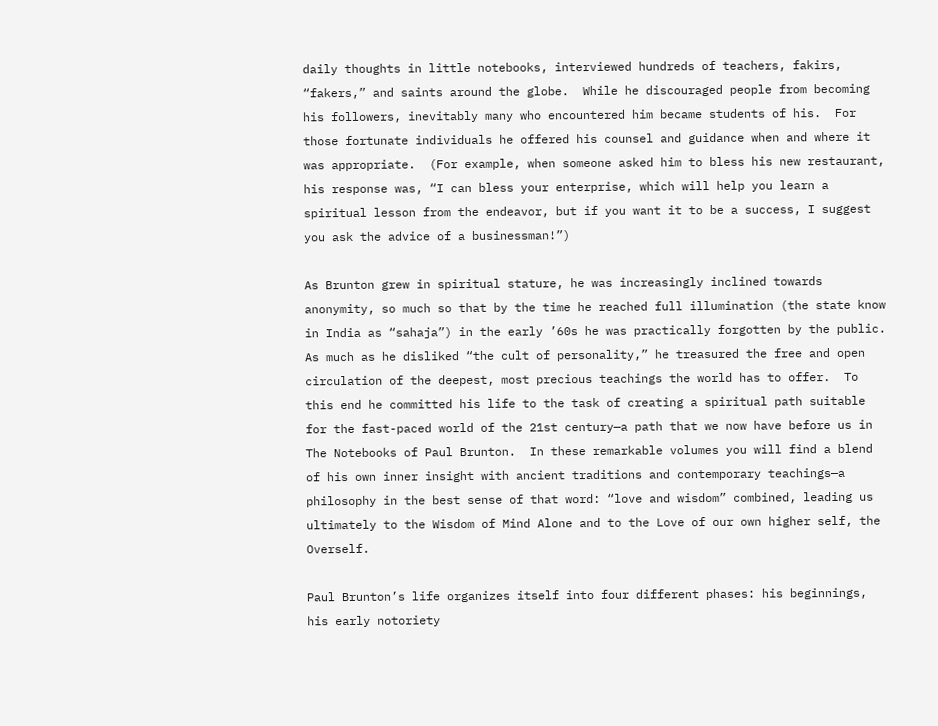daily thoughts in little notebooks, interviewed hundreds of teachers, fakirs, “fakers,” and saints around the globe.  While he discouraged people from becoming his followers, inevitably many who encountered him became students of his.  For those fortunate individuals he offered his counsel and guidance when and where it was appropriate.  (For example, when someone asked him to bless his new restaurant, his response was, “I can bless your enterprise, which will help you learn a spiritual lesson from the endeavor, but if you want it to be a success, I suggest you ask the advice of a businessman!”)

As Brunton grew in spiritual stature, he was increasingly inclined towards anonymity, so much so that by the time he reached full illumination (the state know in India as “sahaja”) in the early ’60s he was practically forgotten by the public.  As much as he disliked “the cult of personality,” he treasured the free and open circulation of the deepest, most precious teachings the world has to offer.  To this end he committed his life to the task of creating a spiritual path suitable for the fast-paced world of the 21st century—a path that we now have before us in The Notebooks of Paul Brunton.  In these remarkable volumes you will find a blend of his own inner insight with ancient traditions and contemporary teachings—a philosophy in the best sense of that word: “love and wisdom” combined, leading us ultimately to the Wisdom of Mind Alone and to the Love of our own higher self, the Overself.

Paul Brunton’s life organizes itself into four different phases: his beginnings, his early notoriety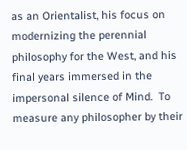as an Orientalist, his focus on modernizing the perennial philosophy for the West, and his final years immersed in the impersonal silence of Mind.  To measure any philosopher by their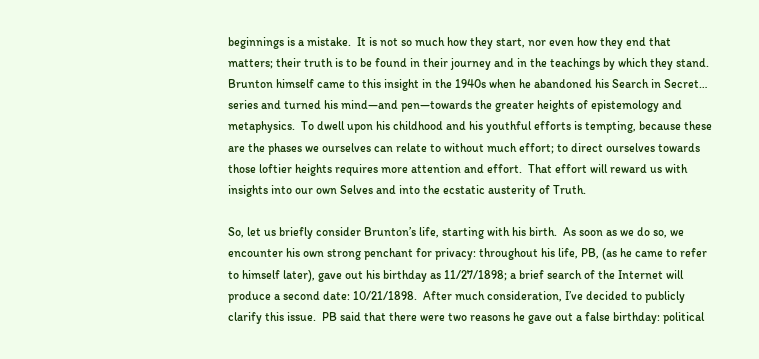beginnings is a mistake.  It is not so much how they start, nor even how they end that matters; their truth is to be found in their journey and in the teachings by which they stand.  Brunton himself came to this insight in the 1940s when he abandoned his Search in Secret… series and turned his mind—and pen—towards the greater heights of epistemology and metaphysics.  To dwell upon his childhood and his youthful efforts is tempting, because these are the phases we ourselves can relate to without much effort; to direct ourselves towards those loftier heights requires more attention and effort.  That effort will reward us with insights into our own Selves and into the ecstatic austerity of Truth.

So, let us briefly consider Brunton’s life, starting with his birth.  As soon as we do so, we encounter his own strong penchant for privacy: throughout his life, PB, (as he came to refer to himself later), gave out his birthday as 11/27/1898; a brief search of the Internet will produce a second date: 10/21/1898.  After much consideration, I’ve decided to publicly clarify this issue.  PB said that there were two reasons he gave out a false birthday: political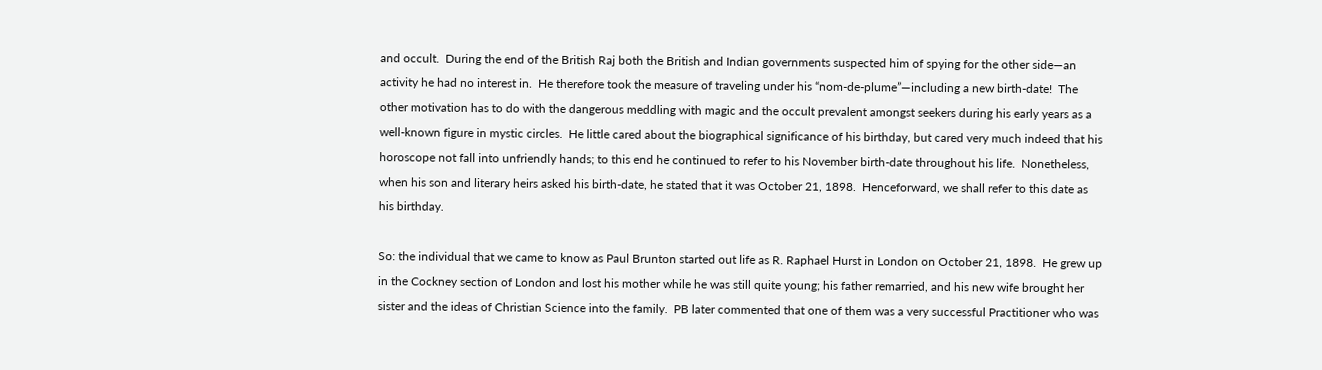and occult.  During the end of the British Raj both the British and Indian governments suspected him of spying for the other side—an activity he had no interest in.  He therefore took the measure of traveling under his “nom-de-plume”—including a new birth-date!  The other motivation has to do with the dangerous meddling with magic and the occult prevalent amongst seekers during his early years as a well-known figure in mystic circles.  He little cared about the biographical significance of his birthday, but cared very much indeed that his horoscope not fall into unfriendly hands; to this end he continued to refer to his November birth-date throughout his life.  Nonetheless, when his son and literary heirs asked his birth-date, he stated that it was October 21, 1898.  Henceforward, we shall refer to this date as his birthday.

So: the individual that we came to know as Paul Brunton started out life as R. Raphael Hurst in London on October 21, 1898.  He grew up in the Cockney section of London and lost his mother while he was still quite young; his father remarried, and his new wife brought her sister and the ideas of Christian Science into the family.  PB later commented that one of them was a very successful Practitioner who was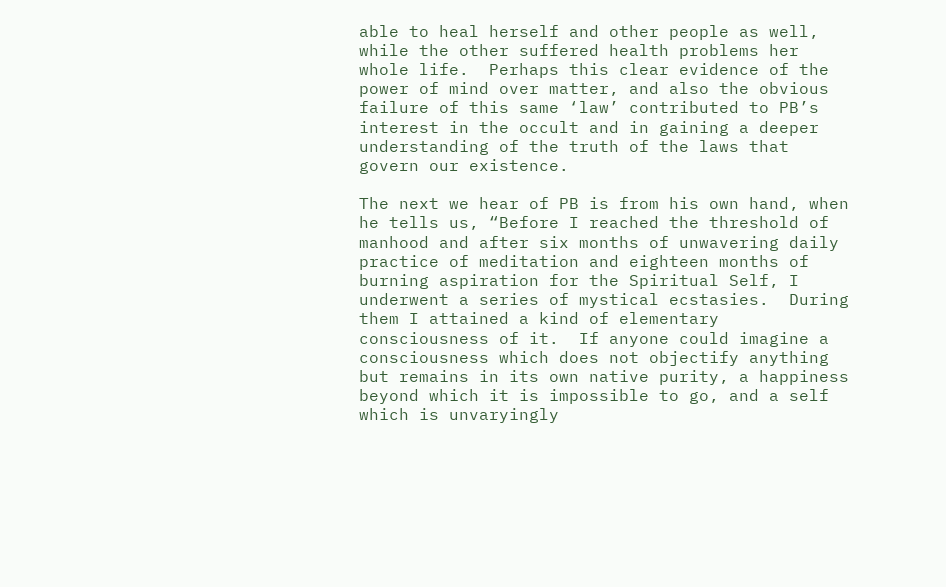able to heal herself and other people as well, while the other suffered health problems her whole life.  Perhaps this clear evidence of the power of mind over matter, and also the obvious failure of this same ‘law’ contributed to PB’s interest in the occult and in gaining a deeper understanding of the truth of the laws that govern our existence.

The next we hear of PB is from his own hand, when he tells us, “Before I reached the threshold of manhood and after six months of unwavering daily practice of meditation and eighteen months of burning aspiration for the Spiritual Self, I underwent a series of mystical ecstasies.  During them I attained a kind of elementary consciousness of it.  If anyone could imagine a consciousness which does not objectify anything but remains in its own native purity, a happiness beyond which it is impossible to go, and a self which is unvaryingly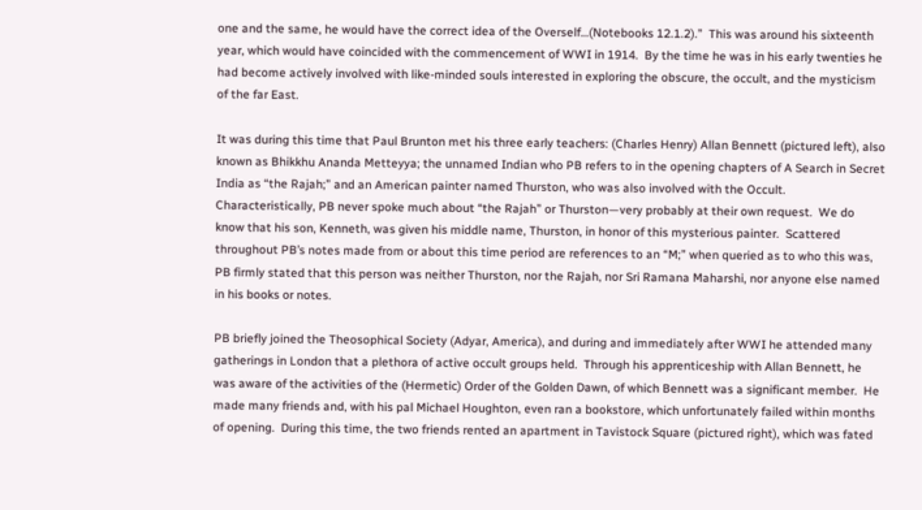one and the same, he would have the correct idea of the Overself…(Notebooks 12.1.2).”  This was around his sixteenth year, which would have coincided with the commencement of WWI in 1914.  By the time he was in his early twenties he had become actively involved with like-minded souls interested in exploring the obscure, the occult, and the mysticism of the far East.

It was during this time that Paul Brunton met his three early teachers: (Charles Henry) Allan Bennett (pictured left), also known as Bhikkhu Ananda Metteyya; the unnamed Indian who PB refers to in the opening chapters of A Search in Secret India as “the Rajah;” and an American painter named Thurston, who was also involved with the Occult.  Characteristically, PB never spoke much about “the Rajah” or Thurston—very probably at their own request.  We do know that his son, Kenneth, was given his middle name, Thurston, in honor of this mysterious painter.  Scattered throughout PB’s notes made from or about this time period are references to an “M;” when queried as to who this was, PB firmly stated that this person was neither Thurston, nor the Rajah, nor Sri Ramana Maharshi, nor anyone else named in his books or notes.

PB briefly joined the Theosophical Society (Adyar, America), and during and immediately after WWI he attended many gatherings in London that a plethora of active occult groups held.  Through his apprenticeship with Allan Bennett, he was aware of the activities of the (Hermetic) Order of the Golden Dawn, of which Bennett was a significant member.  He made many friends and, with his pal Michael Houghton, even ran a bookstore, which unfortunately failed within months of opening.  During this time, the two friends rented an apartment in Tavistock Square (pictured right), which was fated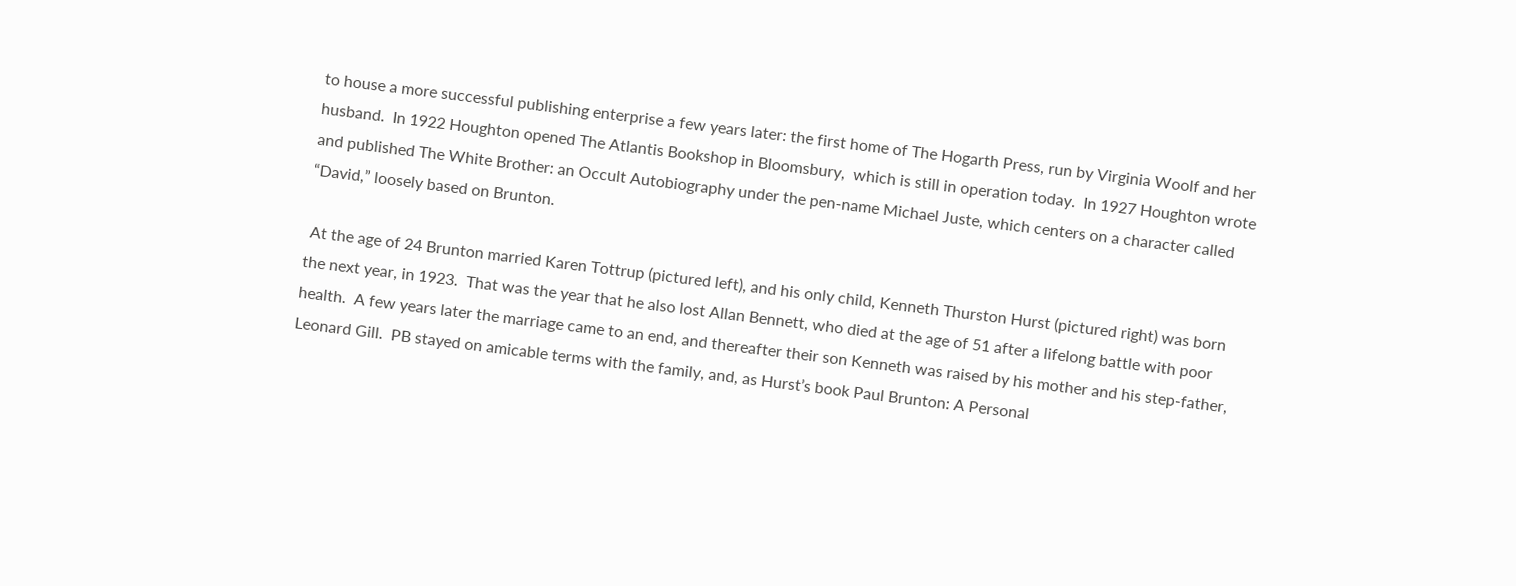to house a more successful publishing enterprise a few years later: the first home of The Hogarth Press, run by Virginia Woolf and her husband.  In 1922 Houghton opened The Atlantis Bookshop in Bloomsbury,  which is still in operation today.  In 1927 Houghton wrote and published The White Brother: an Occult Autobiography under the pen-name Michael Juste, which centers on a character called “David,” loosely based on Brunton.

 At the age of 24 Brunton married Karen Tottrup (pictured left), and his only child, Kenneth Thurston Hurst (pictured right) was born the next year, in 1923.  That was the year that he also lost Allan Bennett, who died at the age of 51 after a lifelong battle with poor health.  A few years later the marriage came to an end, and thereafter their son Kenneth was raised by his mother and his step-father, Leonard Gill.  PB stayed on amicable terms with the family, and, as Hurst’s book Paul Brunton: A Personal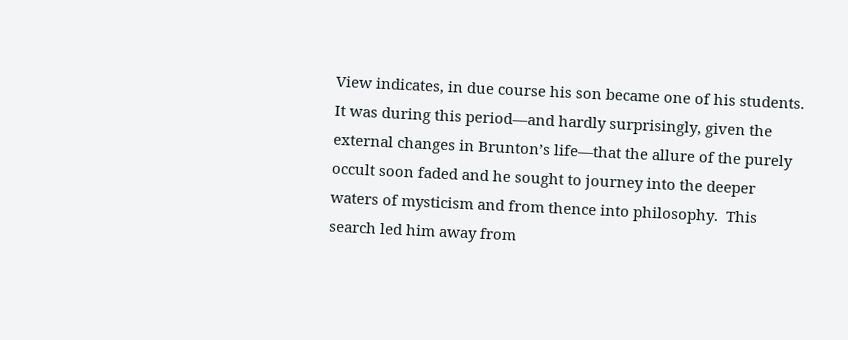View indicates, in due course his son became one of his students.  It was during this period—and hardly surprisingly, given the external changes in Brunton’s life—that the allure of the purely occult soon faded and he sought to journey into the deeper waters of mysticism and from thence into philosophy.  This search led him away from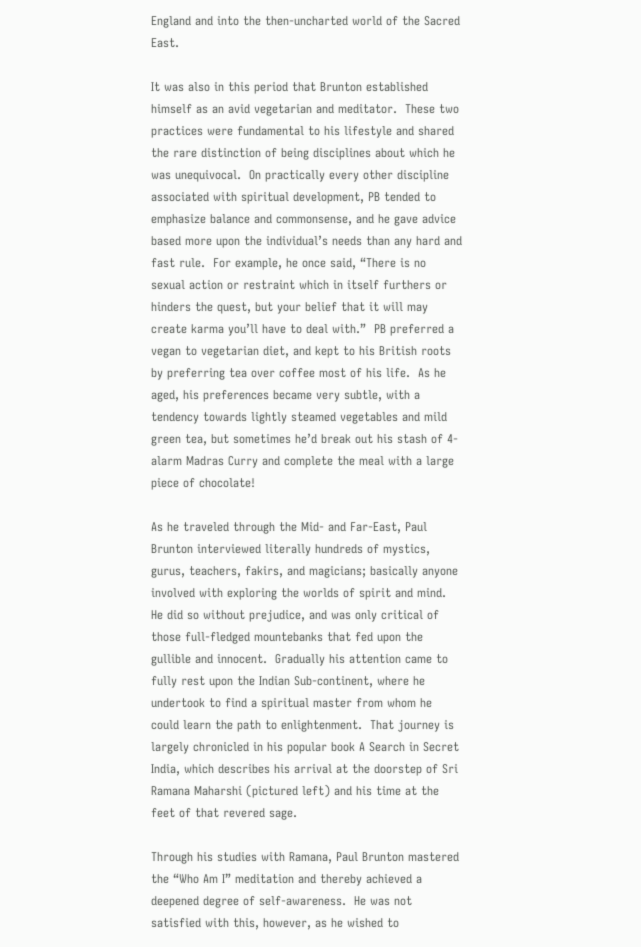England and into the then-uncharted world of the Sacred East.

It was also in this period that Brunton established himself as an avid vegetarian and meditator.  These two practices were fundamental to his lifestyle and shared the rare distinction of being disciplines about which he was unequivocal.  On practically every other discipline associated with spiritual development, PB tended to emphasize balance and commonsense, and he gave advice based more upon the individual’s needs than any hard and fast rule.  For example, he once said, “There is no sexual action or restraint which in itself furthers or hinders the quest, but your belief that it will may create karma you’ll have to deal with.”  PB preferred a vegan to vegetarian diet, and kept to his British roots by preferring tea over coffee most of his life.  As he aged, his preferences became very subtle, with a tendency towards lightly steamed vegetables and mild green tea, but sometimes he’d break out his stash of 4-alarm Madras Curry and complete the meal with a large piece of chocolate!

As he traveled through the Mid- and Far-East, Paul Brunton interviewed literally hundreds of mystics, gurus, teachers, fakirs, and magicians; basically anyone involved with exploring the worlds of spirit and mind.  He did so without prejudice, and was only critical of those full-fledged mountebanks that fed upon the gullible and innocent.  Gradually his attention came to fully rest upon the Indian Sub-continent, where he undertook to find a spiritual master from whom he could learn the path to enlightenment.  That journey is largely chronicled in his popular book A Search in Secret India, which describes his arrival at the doorstep of Sri Ramana Maharshi (pictured left) and his time at the feet of that revered sage.

Through his studies with Ramana, Paul Brunton mastered the “Who Am I” meditation and thereby achieved a deepened degree of self-awareness.  He was not satisfied with this, however, as he wished to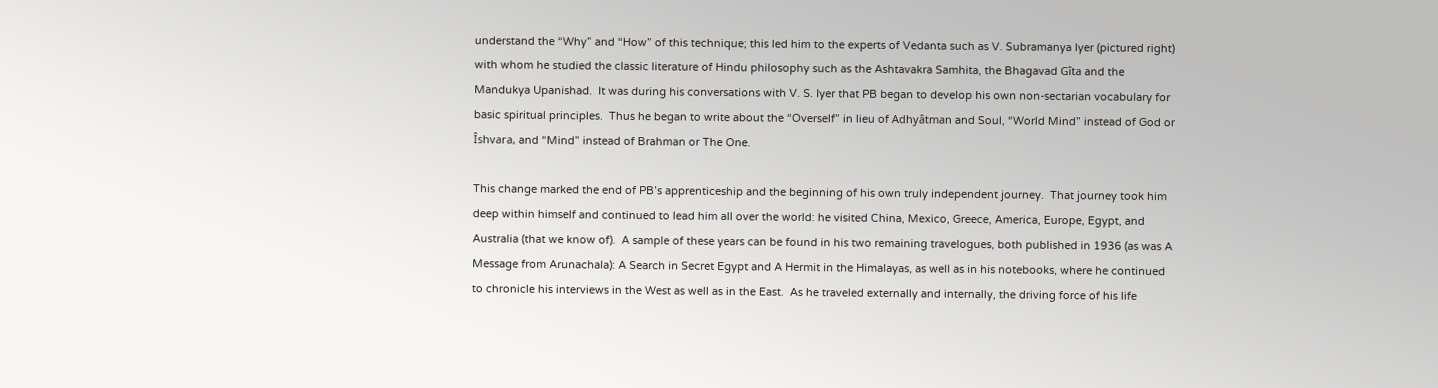understand the “Why” and “How” of this technique; this led him to the experts of Vedanta such as V. Subramanya Iyer (pictured right) with whom he studied the classic literature of Hindu philosophy such as the Ashtavakra Samhita, the Bhagavad Gîta and the Mandukya Upanishad.  It was during his conversations with V. S. Iyer that PB began to develop his own non-sectarian vocabulary for basic spiritual principles.  Thus he began to write about the “Overself” in lieu of Adhyâtman and Soul, “World Mind” instead of God or Îshvara, and “Mind” instead of Brahman or The One.

This change marked the end of PB’s apprenticeship and the beginning of his own truly independent journey.  That journey took him deep within himself and continued to lead him all over the world: he visited China, Mexico, Greece, America, Europe, Egypt, and Australia (that we know of).  A sample of these years can be found in his two remaining travelogues, both published in 1936 (as was A Message from Arunachala): A Search in Secret Egypt and A Hermit in the Himalayas, as well as in his notebooks, where he continued to chronicle his interviews in the West as well as in the East.  As he traveled externally and internally, the driving force of his life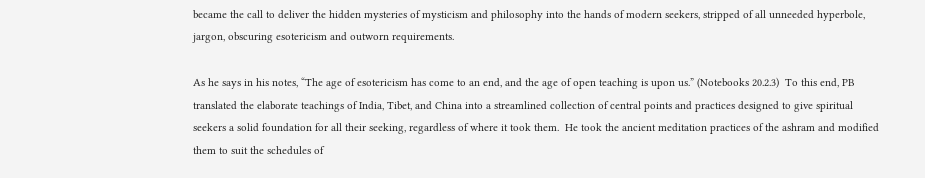became the call to deliver the hidden mysteries of mysticism and philosophy into the hands of modern seekers, stripped of all unneeded hyperbole, jargon, obscuring esotericism and outworn requirements.

As he says in his notes, “The age of esotericism has come to an end, and the age of open teaching is upon us.” (Notebooks 20.2.3)  To this end, PB translated the elaborate teachings of India, Tibet, and China into a streamlined collection of central points and practices designed to give spiritual seekers a solid foundation for all their seeking, regardless of where it took them.  He took the ancient meditation practices of the ashram and modified them to suit the schedules of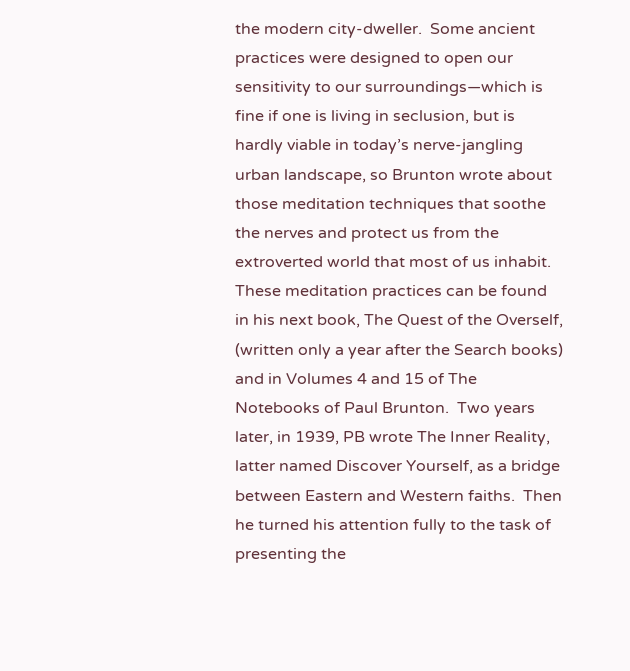the modern city-dweller.  Some ancient practices were designed to open our sensitivity to our surroundings—which is fine if one is living in seclusion, but is hardly viable in today’s nerve-jangling urban landscape, so Brunton wrote about those meditation techniques that soothe the nerves and protect us from the extroverted world that most of us inhabit.  These meditation practices can be found in his next book, The Quest of the Overself, (written only a year after the Search books) and in Volumes 4 and 15 of The Notebooks of Paul Brunton.  Two years later, in 1939, PB wrote The Inner Reality, latter named Discover Yourself, as a bridge between Eastern and Western faiths.  Then he turned his attention fully to the task of presenting the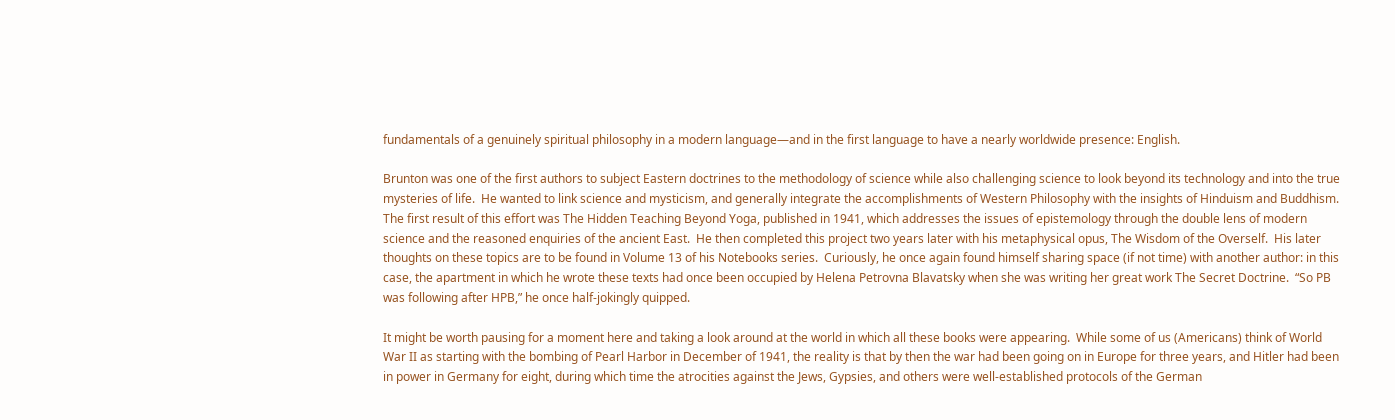fundamentals of a genuinely spiritual philosophy in a modern language—and in the first language to have a nearly worldwide presence: English.

Brunton was one of the first authors to subject Eastern doctrines to the methodology of science while also challenging science to look beyond its technology and into the true mysteries of life.  He wanted to link science and mysticism, and generally integrate the accomplishments of Western Philosophy with the insights of Hinduism and Buddhism.  The first result of this effort was The Hidden Teaching Beyond Yoga, published in 1941, which addresses the issues of epistemology through the double lens of modern science and the reasoned enquiries of the ancient East.  He then completed this project two years later with his metaphysical opus, The Wisdom of the Overself.  His later thoughts on these topics are to be found in Volume 13 of his Notebooks series.  Curiously, he once again found himself sharing space (if not time) with another author: in this case, the apartment in which he wrote these texts had once been occupied by Helena Petrovna Blavatsky when she was writing her great work The Secret Doctrine.  “So PB was following after HPB,” he once half-jokingly quipped.

It might be worth pausing for a moment here and taking a look around at the world in which all these books were appearing.  While some of us (Americans) think of World War II as starting with the bombing of Pearl Harbor in December of 1941, the reality is that by then the war had been going on in Europe for three years, and Hitler had been in power in Germany for eight, during which time the atrocities against the Jews, Gypsies, and others were well-established protocols of the German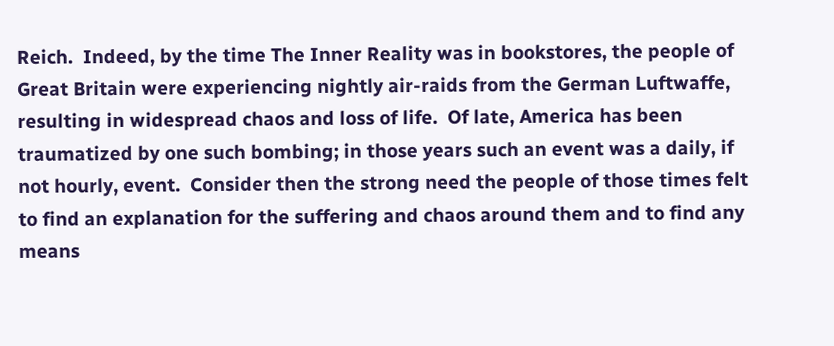Reich.  Indeed, by the time The Inner Reality was in bookstores, the people of Great Britain were experiencing nightly air-raids from the German Luftwaffe, resulting in widespread chaos and loss of life.  Of late, America has been traumatized by one such bombing; in those years such an event was a daily, if not hourly, event.  Consider then the strong need the people of those times felt to find an explanation for the suffering and chaos around them and to find any means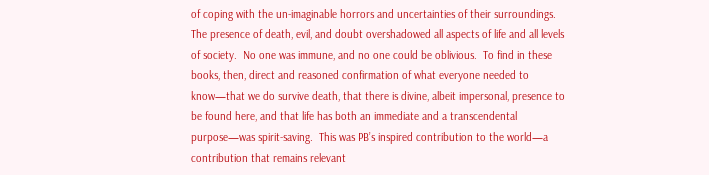of coping with the un-imaginable horrors and uncertainties of their surroundings.  The presence of death, evil, and doubt overshadowed all aspects of life and all levels of society.  No one was immune, and no one could be oblivious.  To find in these books, then, direct and reasoned confirmation of what everyone needed to know—that we do survive death, that there is divine, albeit impersonal, presence to be found here, and that life has both an immediate and a transcendental purpose—was spirit-saving.  This was PB’s inspired contribution to the world—a contribution that remains relevant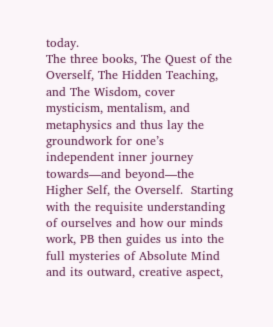today.
The three books, The Quest of the Overself, The Hidden Teaching, and The Wisdom, cover mysticism, mentalism, and metaphysics and thus lay the groundwork for one’s independent inner journey towards—and beyond—the Higher Self, the Overself.  Starting with the requisite understanding of ourselves and how our minds work, PB then guides us into the full mysteries of Absolute Mind and its outward, creative aspect,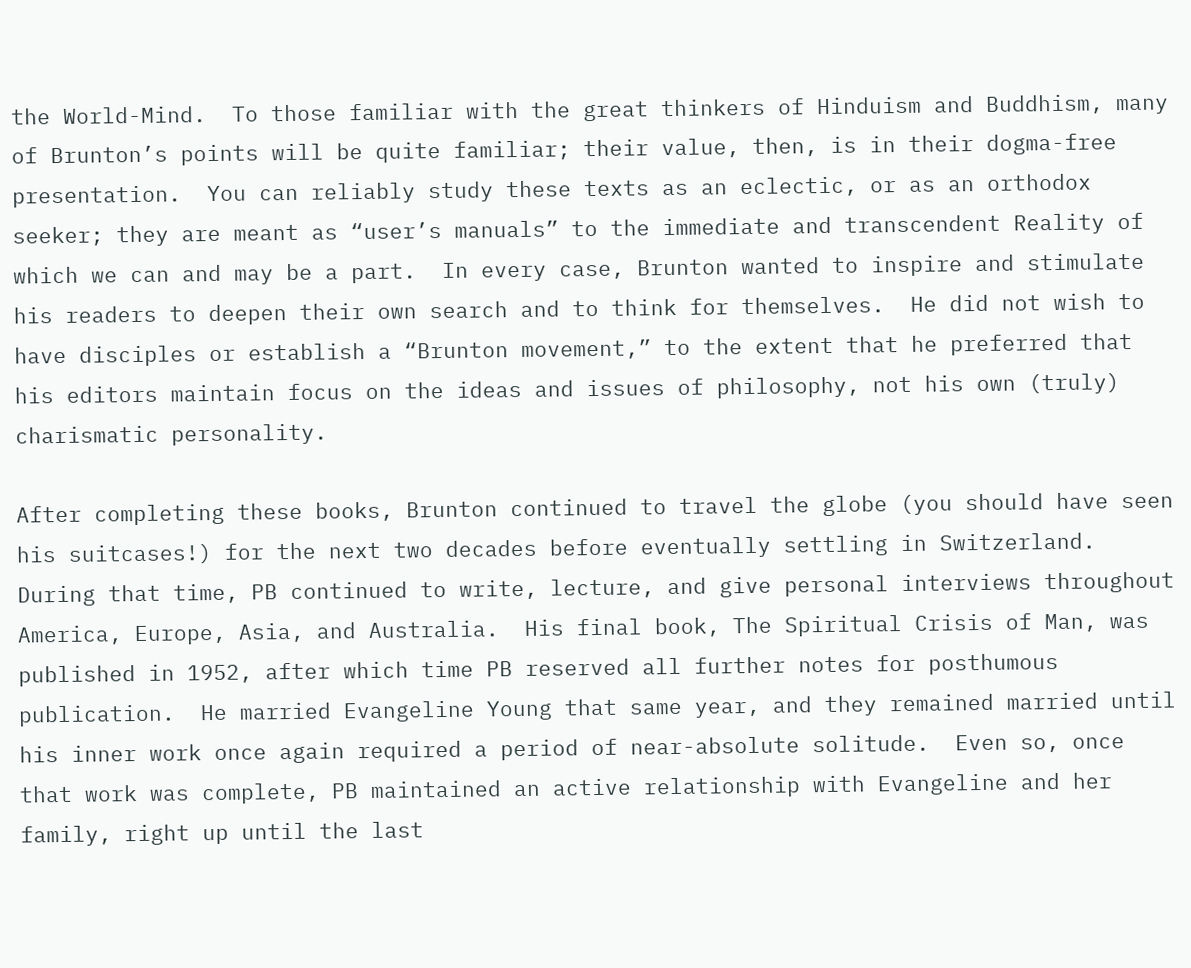the World-Mind.  To those familiar with the great thinkers of Hinduism and Buddhism, many of Brunton’s points will be quite familiar; their value, then, is in their dogma-free presentation.  You can reliably study these texts as an eclectic, or as an orthodox seeker; they are meant as “user’s manuals” to the immediate and transcendent Reality of which we can and may be a part.  In every case, Brunton wanted to inspire and stimulate his readers to deepen their own search and to think for themselves.  He did not wish to have disciples or establish a “Brunton movement,” to the extent that he preferred that his editors maintain focus on the ideas and issues of philosophy, not his own (truly) charismatic personality.

After completing these books, Brunton continued to travel the globe (you should have seen his suitcases!) for the next two decades before eventually settling in Switzerland.  During that time, PB continued to write, lecture, and give personal interviews throughout America, Europe, Asia, and Australia.  His final book, The Spiritual Crisis of Man, was published in 1952, after which time PB reserved all further notes for posthumous publication.  He married Evangeline Young that same year, and they remained married until his inner work once again required a period of near-absolute solitude.  Even so, once that work was complete, PB maintained an active relationship with Evangeline and her family, right up until the last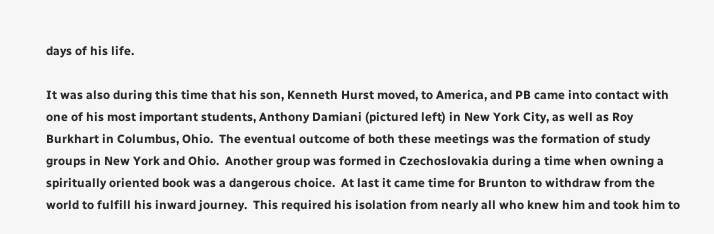days of his life.

It was also during this time that his son, Kenneth Hurst moved, to America, and PB came into contact with one of his most important students, Anthony Damiani (pictured left) in New York City, as well as Roy Burkhart in Columbus, Ohio.  The eventual outcome of both these meetings was the formation of study groups in New York and Ohio.  Another group was formed in Czechoslovakia during a time when owning a spiritually oriented book was a dangerous choice.  At last it came time for Brunton to withdraw from the world to fulfill his inward journey.  This required his isolation from nearly all who knew him and took him to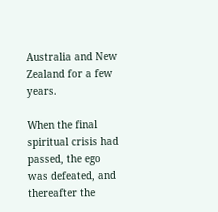Australia and New Zealand for a few years.

When the final spiritual crisis had passed, the ego was defeated, and thereafter the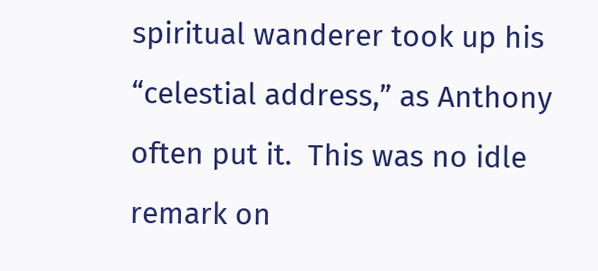spiritual wanderer took up his “celestial address,” as Anthony often put it.  This was no idle remark on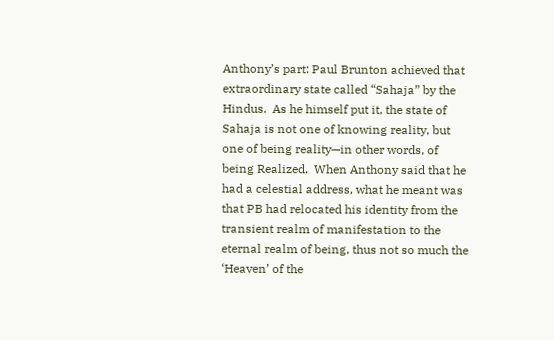Anthony’s part: Paul Brunton achieved that extraordinary state called “Sahaja” by the Hindus.  As he himself put it, the state of Sahaja is not one of knowing reality, but one of being reality—in other words, of being Realized.  When Anthony said that he had a celestial address, what he meant was that PB had relocated his identity from the transient realm of manifestation to the eternal realm of being, thus not so much the ‘Heaven’ of the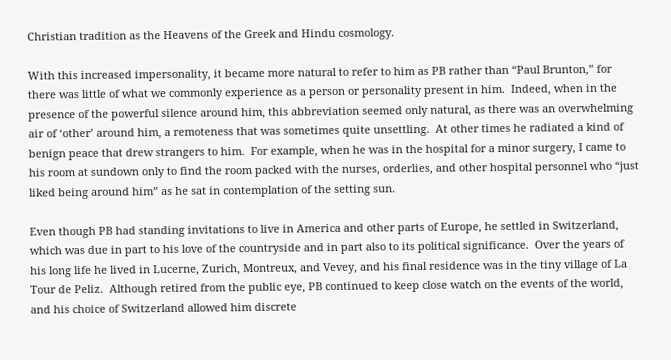Christian tradition as the Heavens of the Greek and Hindu cosmology.

With this increased impersonality, it became more natural to refer to him as PB rather than “Paul Brunton,” for there was little of what we commonly experience as a person or personality present in him.  Indeed, when in the presence of the powerful silence around him, this abbreviation seemed only natural, as there was an overwhelming air of ‘other’ around him, a remoteness that was sometimes quite unsettling.  At other times he radiated a kind of benign peace that drew strangers to him.  For example, when he was in the hospital for a minor surgery, I came to his room at sundown only to find the room packed with the nurses, orderlies, and other hospital personnel who “just liked being around him” as he sat in contemplation of the setting sun.

Even though PB had standing invitations to live in America and other parts of Europe, he settled in Switzerland, which was due in part to his love of the countryside and in part also to its political significance.  Over the years of his long life he lived in Lucerne, Zurich, Montreux, and Vevey, and his final residence was in the tiny village of La Tour de Peliz.  Although retired from the public eye, PB continued to keep close watch on the events of the world, and his choice of Switzerland allowed him discrete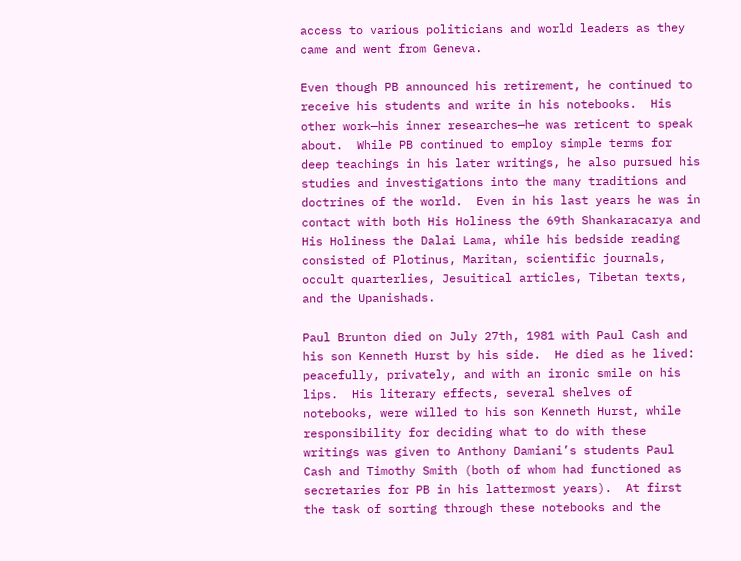access to various politicians and world leaders as they came and went from Geneva.

Even though PB announced his retirement, he continued to receive his students and write in his notebooks.  His other work—his inner researches—he was reticent to speak about.  While PB continued to employ simple terms for deep teachings in his later writings, he also pursued his studies and investigations into the many traditions and doctrines of the world.  Even in his last years he was in contact with both His Holiness the 69th Shankaracarya and His Holiness the Dalai Lama, while his bedside reading consisted of Plotinus, Maritan, scientific journals, occult quarterlies, Jesuitical articles, Tibetan texts, and the Upanishads.

Paul Brunton died on July 27th, 1981 with Paul Cash and his son Kenneth Hurst by his side.  He died as he lived: peacefully, privately, and with an ironic smile on his lips.  His literary effects, several shelves of notebooks, were willed to his son Kenneth Hurst, while responsibility for deciding what to do with these writings was given to Anthony Damiani’s students Paul Cash and Timothy Smith (both of whom had functioned as secretaries for PB in his lattermost years).  At first the task of sorting through these notebooks and the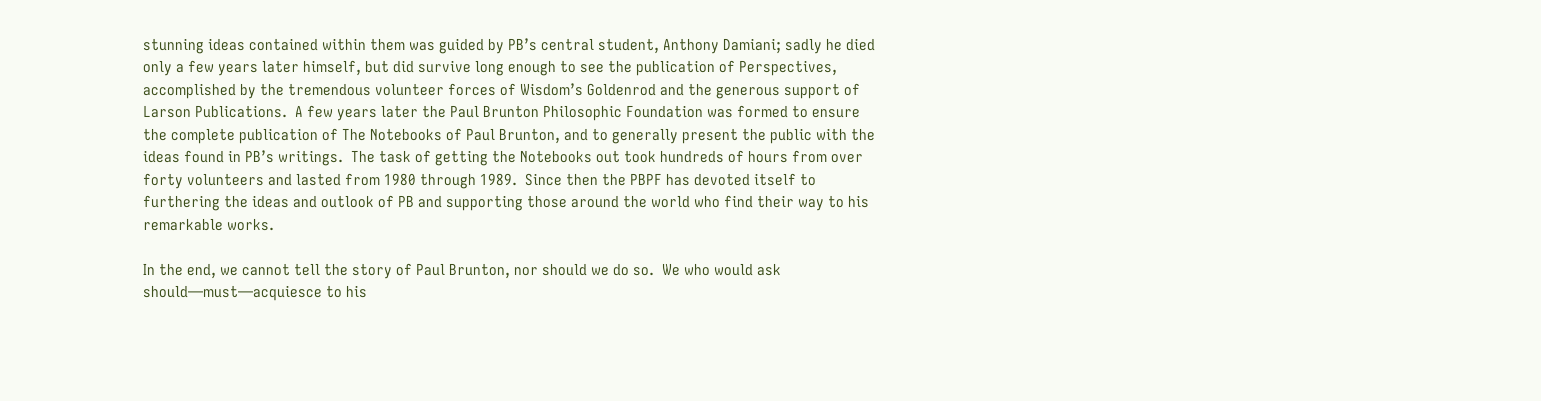stunning ideas contained within them was guided by PB’s central student, Anthony Damiani; sadly he died only a few years later himself, but did survive long enough to see the publication of Perspectives, accomplished by the tremendous volunteer forces of Wisdom’s Goldenrod and the generous support of Larson Publications.  A few years later the Paul Brunton Philosophic Foundation was formed to ensure the complete publication of The Notebooks of Paul Brunton, and to generally present the public with the ideas found in PB’s writings.  The task of getting the Notebooks out took hundreds of hours from over forty volunteers and lasted from 1980 through 1989.  Since then the PBPF has devoted itself to furthering the ideas and outlook of PB and supporting those around the world who find their way to his remarkable works.

In the end, we cannot tell the story of Paul Brunton, nor should we do so.  We who would ask should—must—acquiesce to his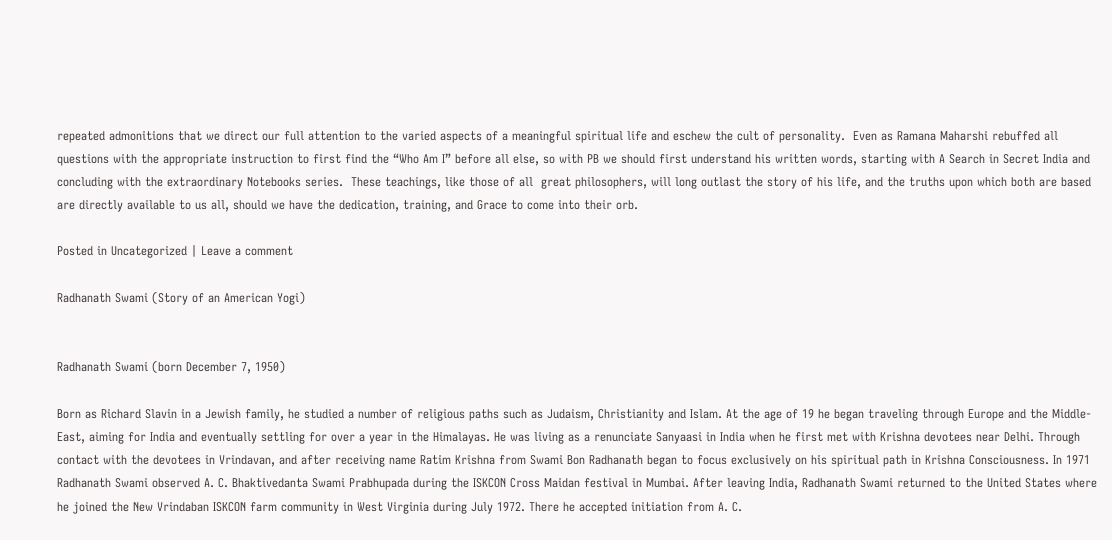repeated admonitions that we direct our full attention to the varied aspects of a meaningful spiritual life and eschew the cult of personality.  Even as Ramana Maharshi rebuffed all questions with the appropriate instruction to first find the “Who Am I” before all else, so with PB we should first understand his written words, starting with A Search in Secret India and concluding with the extraordinary Notebooks series.  These teachings, like those of all  great philosophers, will long outlast the story of his life, and the truths upon which both are based are directly available to us all, should we have the dedication, training, and Grace to come into their orb.

Posted in Uncategorized | Leave a comment

Radhanath Swami (Story of an American Yogi)


Radhanath Swami (born December 7, 1950)

Born as Richard Slavin in a Jewish family, he studied a number of religious paths such as Judaism, Christianity and Islam. At the age of 19 he began traveling through Europe and the Middle-East, aiming for India and eventually settling for over a year in the Himalayas. He was living as a renunciate Sanyaasi in India when he first met with Krishna devotees near Delhi. Through contact with the devotees in Vrindavan, and after receiving name Ratim Krishna from Swami Bon Radhanath began to focus exclusively on his spiritual path in Krishna Consciousness. In 1971 Radhanath Swami observed A. C. Bhaktivedanta Swami Prabhupada during the ISKCON Cross Maidan festival in Mumbai. After leaving India, Radhanath Swami returned to the United States where he joined the New Vrindaban ISKCON farm community in West Virginia during July 1972. There he accepted initiation from A. C.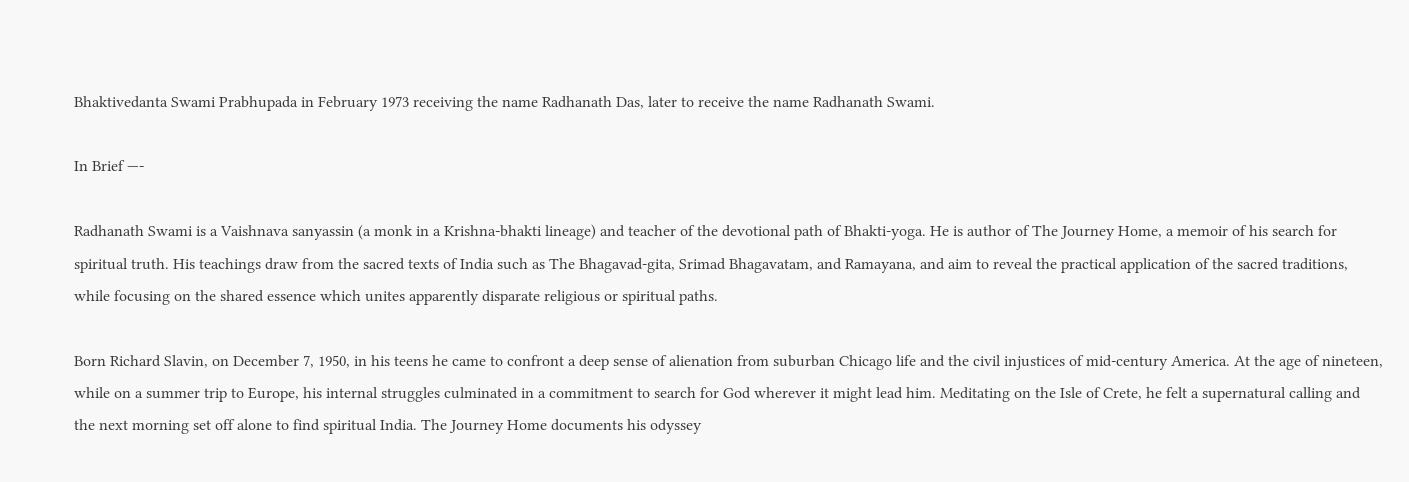Bhaktivedanta Swami Prabhupada in February 1973 receiving the name Radhanath Das, later to receive the name Radhanath Swami.

In Brief —-

Radhanath Swami is a Vaishnava sanyassin (a monk in a Krishna-bhakti lineage) and teacher of the devotional path of Bhakti-yoga. He is author of The Journey Home, a memoir of his search for spiritual truth. His teachings draw from the sacred texts of India such as The Bhagavad-gita, Srimad Bhagavatam, and Ramayana, and aim to reveal the practical application of the sacred traditions, while focusing on the shared essence which unites apparently disparate religious or spiritual paths.

Born Richard Slavin, on December 7, 1950, in his teens he came to confront a deep sense of alienation from suburban Chicago life and the civil injustices of mid-century America. At the age of nineteen, while on a summer trip to Europe, his internal struggles culminated in a commitment to search for God wherever it might lead him. Meditating on the Isle of Crete, he felt a supernatural calling and the next morning set off alone to find spiritual India. The Journey Home documents his odyssey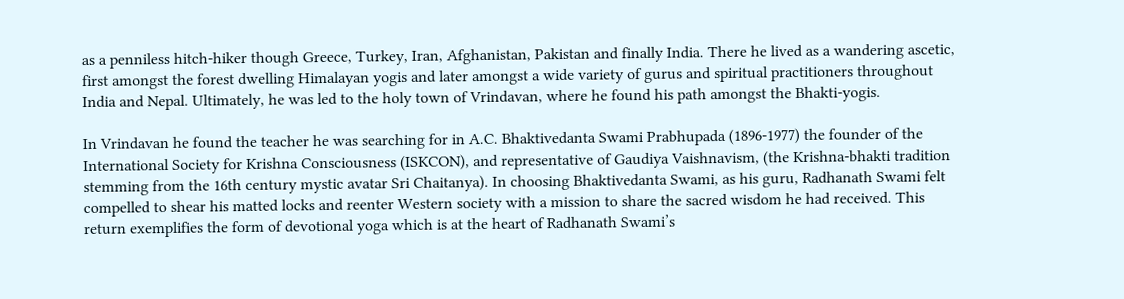as a penniless hitch-hiker though Greece, Turkey, Iran, Afghanistan, Pakistan and finally India. There he lived as a wandering ascetic, first amongst the forest dwelling Himalayan yogis and later amongst a wide variety of gurus and spiritual practitioners throughout India and Nepal. Ultimately, he was led to the holy town of Vrindavan, where he found his path amongst the Bhakti-yogis.

In Vrindavan he found the teacher he was searching for in A.C. Bhaktivedanta Swami Prabhupada (1896-1977) the founder of the International Society for Krishna Consciousness (ISKCON), and representative of Gaudiya Vaishnavism, (the Krishna-bhakti tradition stemming from the 16th century mystic avatar Sri Chaitanya). In choosing Bhaktivedanta Swami, as his guru, Radhanath Swami felt compelled to shear his matted locks and reenter Western society with a mission to share the sacred wisdom he had received. This return exemplifies the form of devotional yoga which is at the heart of Radhanath Swami’s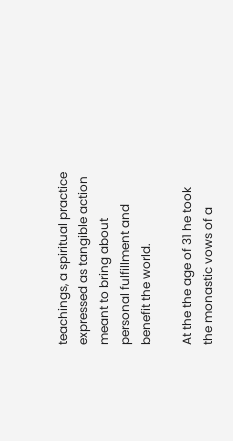teachings, a spiritual practice expressed as tangible action meant to bring about personal fulfillment and benefit the world.

At the the age of 31 he took the monastic vows of a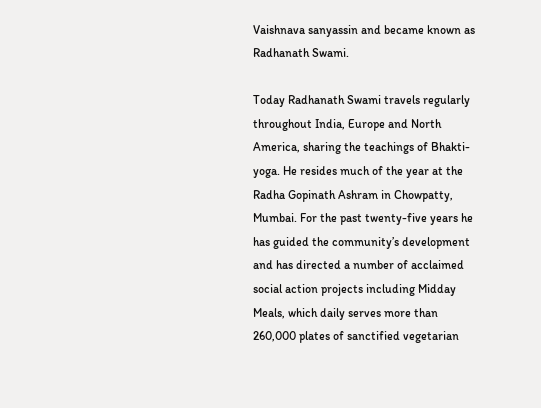Vaishnava sanyassin and became known as Radhanath Swami.

Today Radhanath Swami travels regularly throughout India, Europe and North America, sharing the teachings of Bhakti-yoga. He resides much of the year at the Radha Gopinath Ashram in Chowpatty, Mumbai. For the past twenty-five years he has guided the community’s development and has directed a number of acclaimed social action projects including Midday Meals, which daily serves more than 260,000 plates of sanctified vegetarian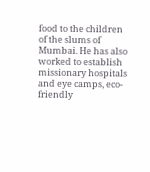food to the children of the slums of Mumbai. He has also worked to establish missionary hospitals and eye camps, eco-friendly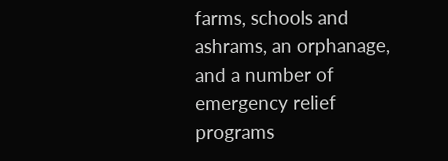farms, schools and ashrams, an orphanage, and a number of emergency relief programs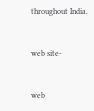throughout India.


web site-


web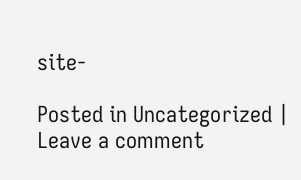site-

Posted in Uncategorized | Leave a comment